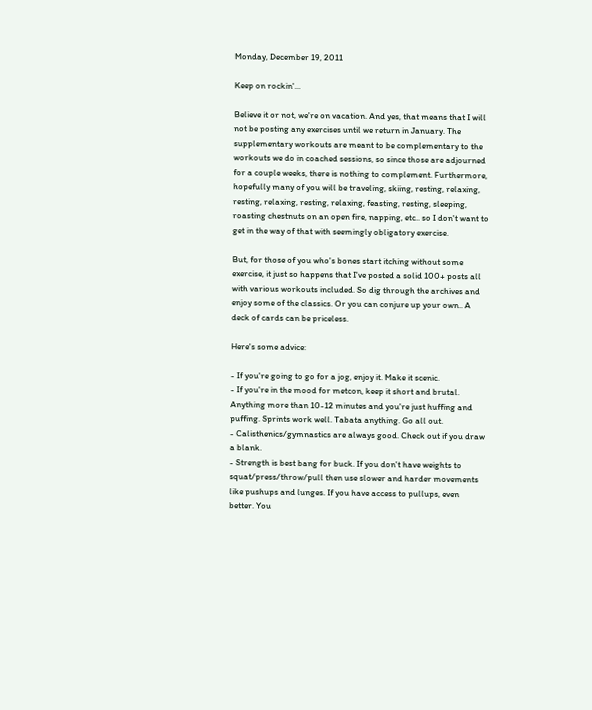Monday, December 19, 2011

Keep on rockin'...

Believe it or not, we're on vacation. And yes, that means that I will not be posting any exercises until we return in January. The supplementary workouts are meant to be complementary to the workouts we do in coached sessions, so since those are adjourned for a couple weeks, there is nothing to complement. Furthermore, hopefully many of you will be traveling, skiing, resting, relaxing, resting, relaxing, resting, relaxing, feasting, resting, sleeping, roasting chestnuts on an open fire, napping, etc.. so I don't want to get in the way of that with seemingly obligatory exercise.

But, for those of you who's bones start itching without some exercise, it just so happens that I've posted a solid 100+ posts all with various workouts included. So dig through the archives and enjoy some of the classics. Or you can conjure up your own.. A deck of cards can be priceless.

Here's some advice:

- If you're going to go for a jog, enjoy it. Make it scenic.
- If you're in the mood for metcon, keep it short and brutal. Anything more than 10-12 minutes and you're just huffing and puffing. Sprints work well. Tabata anything. Go all out.
- Calisthenics/gymnastics are always good. Check out if you draw a blank.
- Strength is best bang for buck. If you don't have weights to squat/press/throw/pull then use slower and harder movements like pushups and lunges. If you have access to pullups, even better. You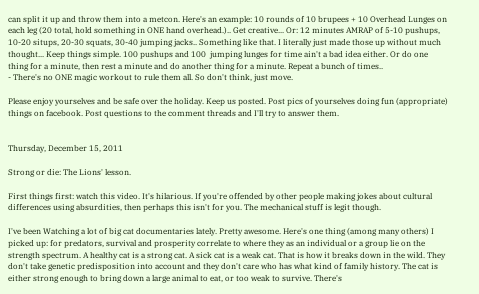can split it up and throw them into a metcon. Here's an example: 10 rounds of 10 brupees + 10 Overhead Lunges on each leg (20 total, hold something in ONE hand overhead.).. Get creative... Or: 12 minutes AMRAP of 5-10 pushups, 10-20 situps, 20-30 squats, 30-40 jumping jacks.. Something like that. I literally just made those up without much thought... Keep things simple. 100 pushups and 100  jumping lunges for time ain't a bad idea either. Or do one thing for a minute, then rest a minute and do another thing for a minute. Repeat a bunch of times..
- There's no ONE magic workout to rule them all. So don't think, just move.

Please enjoy yourselves and be safe over the holiday. Keep us posted. Post pics of yourselves doing fun (appropriate) things on facebook. Post questions to the comment threads and I'll try to answer them.


Thursday, December 15, 2011

Strong or die: The Lions' lesson.

First things first: watch this video. It's hilarious. If you're offended by other people making jokes about cultural differences using absurdities, then perhaps this isn't for you. The mechanical stuff is legit though.

I've been Watching a lot of big cat documentaries lately. Pretty awesome. Here's one thing (among many others) I picked up: for predators, survival and prosperity correlate to where they as an individual or a group lie on the strength spectrum. A healthy cat is a strong cat. A sick cat is a weak cat. That is how it breaks down in the wild. They don't take genetic predisposition into account and they don't care who has what kind of family history. The cat is either strong enough to bring down a large animal to eat, or too weak to survive. There's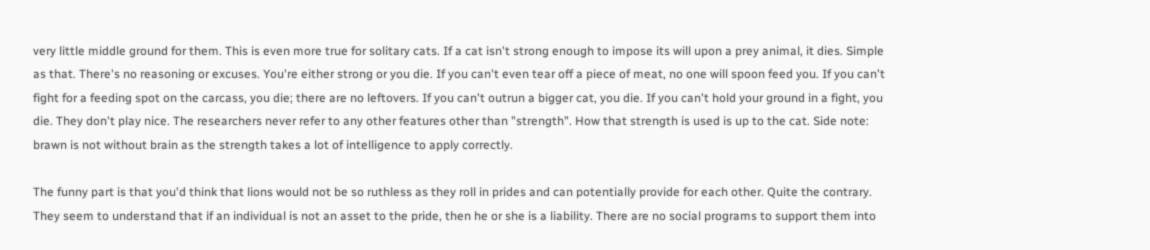very little middle ground for them. This is even more true for solitary cats. If a cat isn't strong enough to impose its will upon a prey animal, it dies. Simple as that. There's no reasoning or excuses. You're either strong or you die. If you can't even tear off a piece of meat, no one will spoon feed you. If you can't fight for a feeding spot on the carcass, you die; there are no leftovers. If you can't outrun a bigger cat, you die. If you can't hold your ground in a fight, you die. They don't play nice. The researchers never refer to any other features other than "strength". How that strength is used is up to the cat. Side note: brawn is not without brain as the strength takes a lot of intelligence to apply correctly.

The funny part is that you'd think that lions would not be so ruthless as they roll in prides and can potentially provide for each other. Quite the contrary. They seem to understand that if an individual is not an asset to the pride, then he or she is a liability. There are no social programs to support them into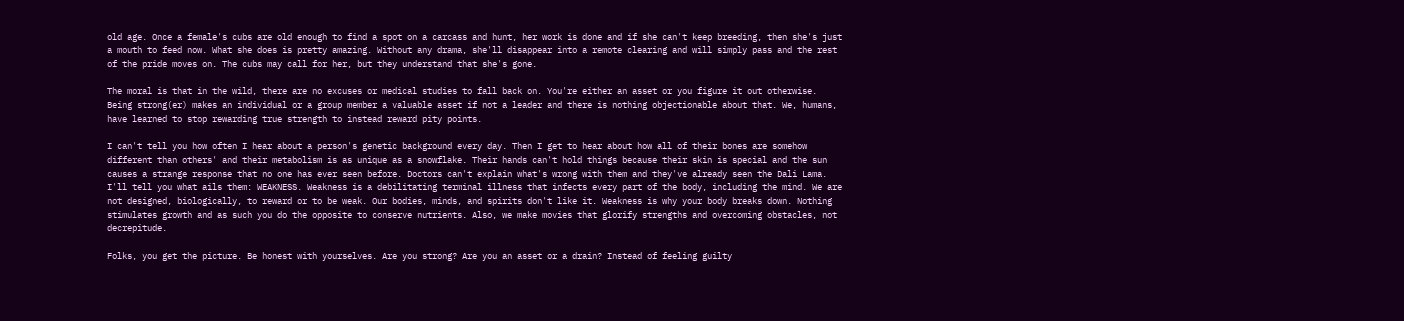old age. Once a female's cubs are old enough to find a spot on a carcass and hunt, her work is done and if she can't keep breeding, then she's just a mouth to feed now. What she does is pretty amazing. Without any drama, she'll disappear into a remote clearing and will simply pass and the rest of the pride moves on. The cubs may call for her, but they understand that she's gone.

The moral is that in the wild, there are no excuses or medical studies to fall back on. You're either an asset or you figure it out otherwise. Being strong(er) makes an individual or a group member a valuable asset if not a leader and there is nothing objectionable about that. We, humans, have learned to stop rewarding true strength to instead reward pity points.

I can't tell you how often I hear about a person's genetic background every day. Then I get to hear about how all of their bones are somehow different than others' and their metabolism is as unique as a snowflake. Their hands can't hold things because their skin is special and the sun causes a strange response that no one has ever seen before. Doctors can't explain what's wrong with them and they've already seen the Dali Lama. I'll tell you what ails them: WEAKNESS. Weakness is a debilitating terminal illness that infects every part of the body, including the mind. We are not designed, biologically, to reward or to be weak. Our bodies, minds, and spirits don't like it. Weakness is why your body breaks down. Nothing stimulates growth and as such you do the opposite to conserve nutrients. Also, we make movies that glorify strengths and overcoming obstacles, not decrepitude.

Folks, you get the picture. Be honest with yourselves. Are you strong? Are you an asset or a drain? Instead of feeling guilty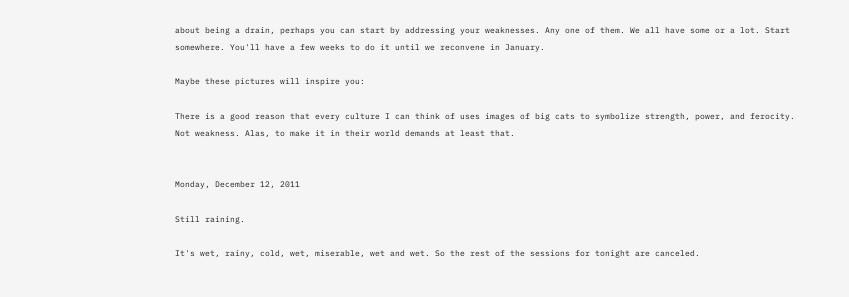about being a drain, perhaps you can start by addressing your weaknesses. Any one of them. We all have some or a lot. Start somewhere. You'll have a few weeks to do it until we reconvene in January.

Maybe these pictures will inspire you:

There is a good reason that every culture I can think of uses images of big cats to symbolize strength, power, and ferocity. Not weakness. Alas, to make it in their world demands at least that.


Monday, December 12, 2011

Still raining.

It's wet, rainy, cold, wet, miserable, wet and wet. So the rest of the sessions for tonight are canceled.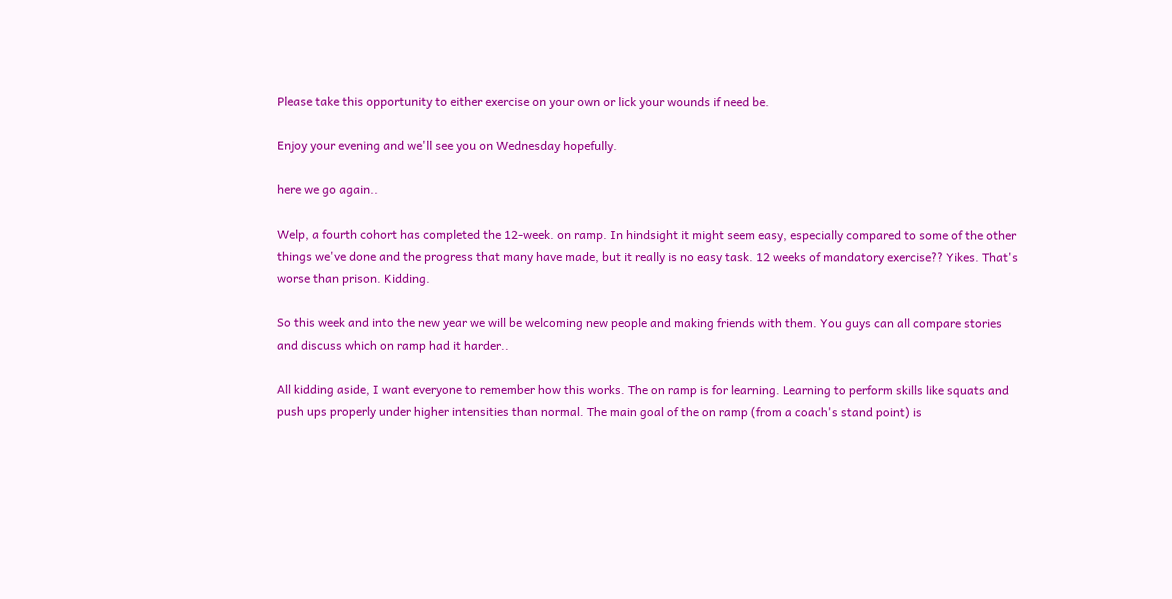Please take this opportunity to either exercise on your own or lick your wounds if need be.

Enjoy your evening and we'll see you on Wednesday hopefully.

here we go again..

Welp, a fourth cohort has completed the 12-week. on ramp. In hindsight it might seem easy, especially compared to some of the other things we've done and the progress that many have made, but it really is no easy task. 12 weeks of mandatory exercise?? Yikes. That's worse than prison. Kidding.

So this week and into the new year we will be welcoming new people and making friends with them. You guys can all compare stories and discuss which on ramp had it harder..

All kidding aside, I want everyone to remember how this works. The on ramp is for learning. Learning to perform skills like squats and push ups properly under higher intensities than normal. The main goal of the on ramp (from a coach's stand point) is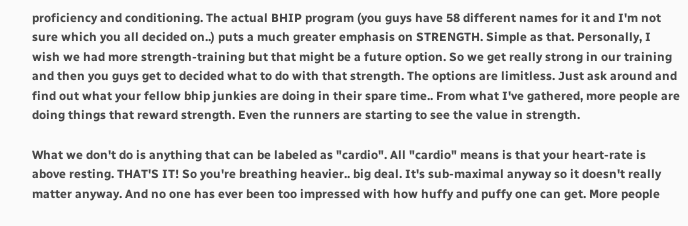proficiency and conditioning. The actual BHIP program (you guys have 58 different names for it and I'm not sure which you all decided on..) puts a much greater emphasis on STRENGTH. Simple as that. Personally, I wish we had more strength-training but that might be a future option. So we get really strong in our training and then you guys get to decided what to do with that strength. The options are limitless. Just ask around and find out what your fellow bhip junkies are doing in their spare time.. From what I've gathered, more people are doing things that reward strength. Even the runners are starting to see the value in strength.

What we don't do is anything that can be labeled as "cardio". All "cardio" means is that your heart-rate is above resting. THAT'S IT! So you're breathing heavier.. big deal. It's sub-maximal anyway so it doesn't really matter anyway. And no one has ever been too impressed with how huffy and puffy one can get. More people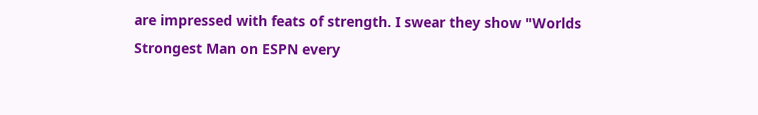are impressed with feats of strength. I swear they show "Worlds Strongest Man on ESPN every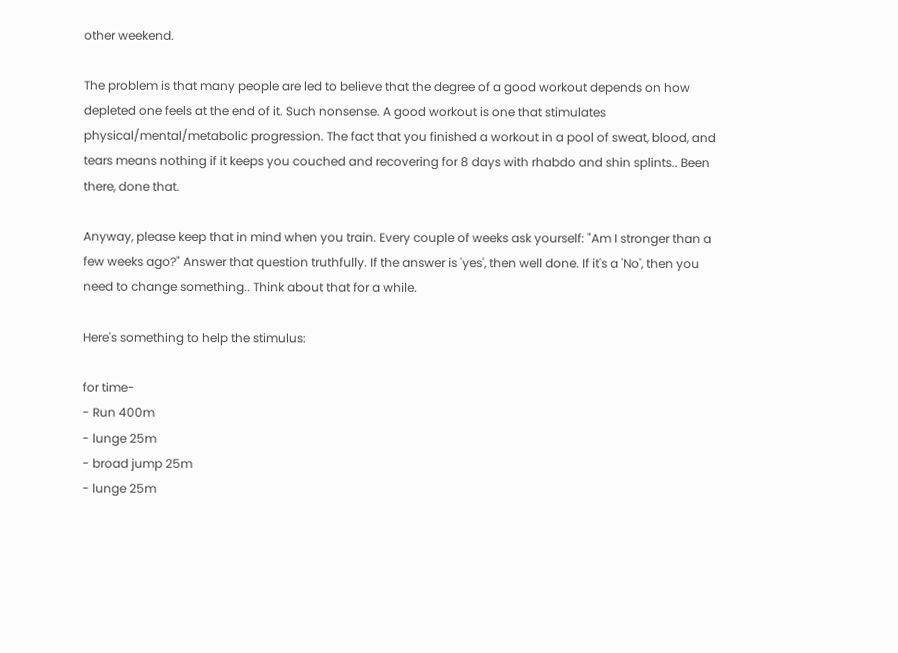other weekend.

The problem is that many people are led to believe that the degree of a good workout depends on how depleted one feels at the end of it. Such nonsense. A good workout is one that stimulates physical/mental/metabolic progression. The fact that you finished a workout in a pool of sweat, blood, and tears means nothing if it keeps you couched and recovering for 8 days with rhabdo and shin splints.. Been there, done that.

Anyway, please keep that in mind when you train. Every couple of weeks ask yourself: "Am I stronger than a few weeks ago?" Answer that question truthfully. If the answer is 'yes', then well done. If it's a 'No', then you need to change something.. Think about that for a while.

Here's something to help the stimulus:

for time-
- Run 400m
- lunge 25m
- broad jump 25m
- lunge 25m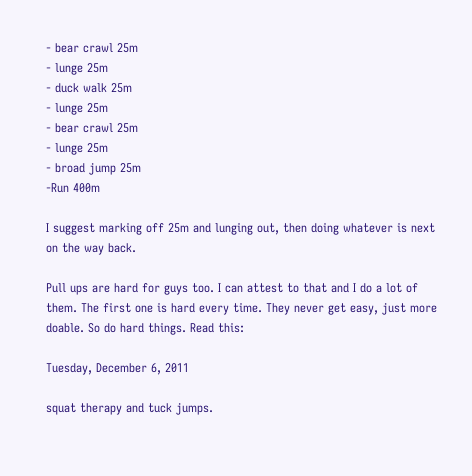- bear crawl 25m
- lunge 25m
- duck walk 25m
- lunge 25m
- bear crawl 25m
- lunge 25m
- broad jump 25m
-Run 400m

I suggest marking off 25m and lunging out, then doing whatever is next on the way back.

Pull ups are hard for guys too. I can attest to that and I do a lot of them. The first one is hard every time. They never get easy, just more doable. So do hard things. Read this:

Tuesday, December 6, 2011

squat therapy and tuck jumps.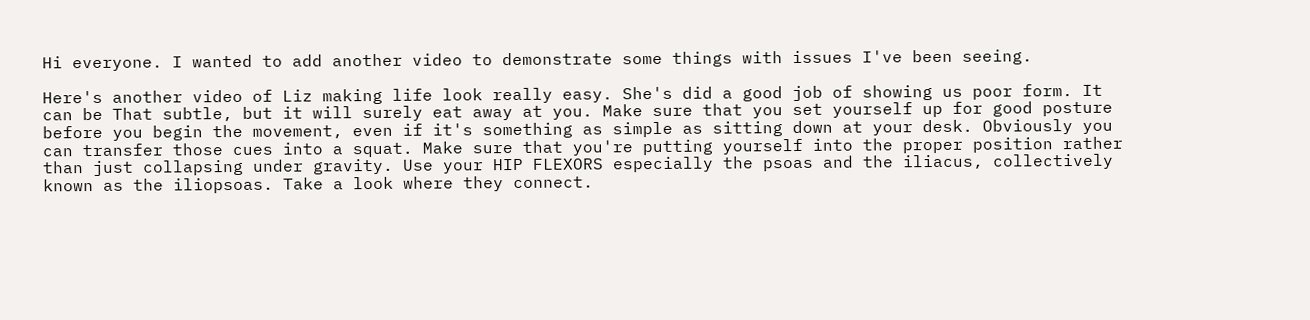Hi everyone. I wanted to add another video to demonstrate some things with issues I've been seeing.

Here's another video of Liz making life look really easy. She's did a good job of showing us poor form. It can be That subtle, but it will surely eat away at you. Make sure that you set yourself up for good posture before you begin the movement, even if it's something as simple as sitting down at your desk. Obviously you can transfer those cues into a squat. Make sure that you're putting yourself into the proper position rather than just collapsing under gravity. Use your HIP FLEXORS especially the psoas and the iliacus, collectively known as the iliopsoas. Take a look where they connect.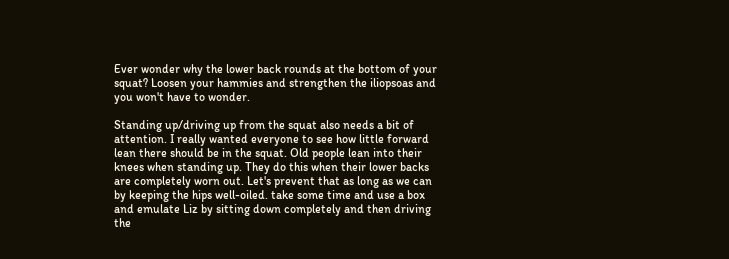Ever wonder why the lower back rounds at the bottom of your squat? Loosen your hammies and strengthen the iliopsoas and you won't have to wonder.

Standing up/driving up from the squat also needs a bit of attention. I really wanted everyone to see how little forward lean there should be in the squat. Old people lean into their knees when standing up. They do this when their lower backs are completely worn out. Let's prevent that as long as we can by keeping the hips well-oiled. take some time and use a box and emulate Liz by sitting down completely and then driving the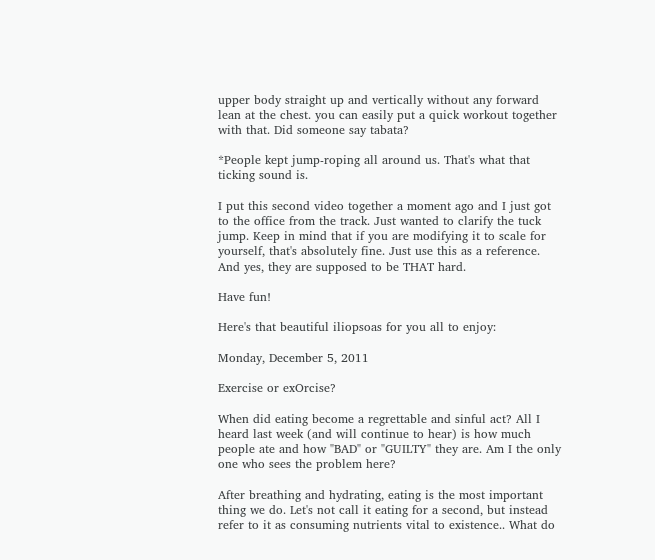upper body straight up and vertically without any forward lean at the chest. you can easily put a quick workout together with that. Did someone say tabata?

*People kept jump-roping all around us. That's what that ticking sound is.

I put this second video together a moment ago and I just got to the office from the track. Just wanted to clarify the tuck jump. Keep in mind that if you are modifying it to scale for yourself, that's absolutely fine. Just use this as a reference. And yes, they are supposed to be THAT hard.

Have fun!

Here's that beautiful iliopsoas for you all to enjoy:

Monday, December 5, 2011

Exercise or exOrcise?

When did eating become a regrettable and sinful act? All I heard last week (and will continue to hear) is how much people ate and how "BAD" or "GUILTY" they are. Am I the only one who sees the problem here?

After breathing and hydrating, eating is the most important thing we do. Let's not call it eating for a second, but instead refer to it as consuming nutrients vital to existence.. What do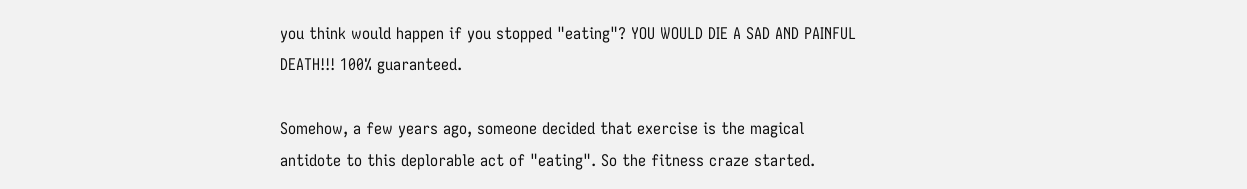you think would happen if you stopped "eating"? YOU WOULD DIE A SAD AND PAINFUL DEATH!!! 100% guaranteed.

Somehow, a few years ago, someone decided that exercise is the magical antidote to this deplorable act of "eating". So the fitness craze started.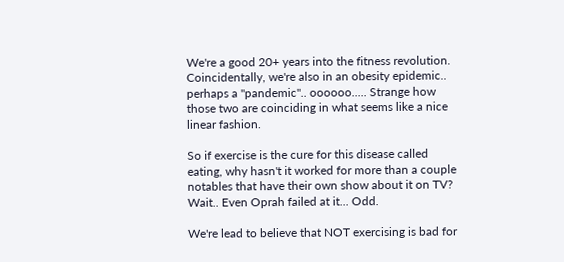We're a good 20+ years into the fitness revolution. Coincidentally, we're also in an obesity epidemic.. perhaps a "pandemic".. oooooo..... Strange how those two are coinciding in what seems like a nice linear fashion.

So if exercise is the cure for this disease called eating, why hasn't it worked for more than a couple notables that have their own show about it on TV? Wait.. Even Oprah failed at it... Odd.

We're lead to believe that NOT exercising is bad for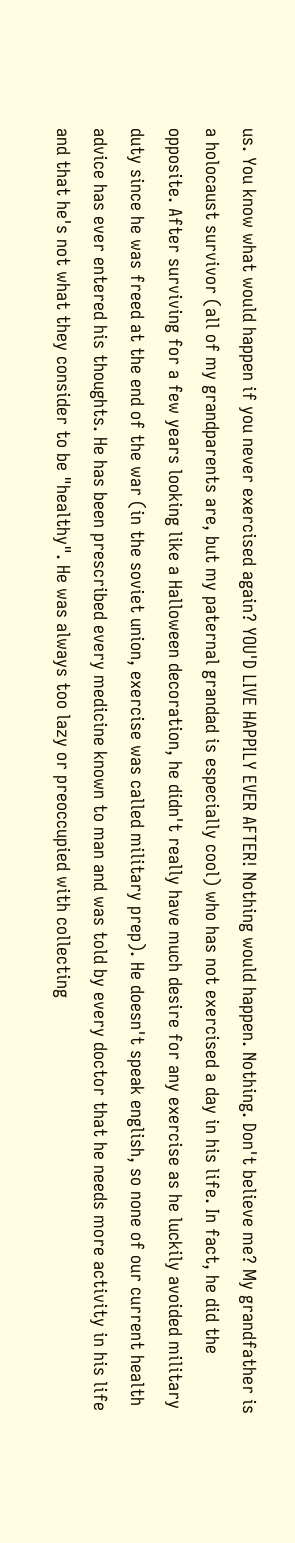us. You know what would happen if you never exercised again? YOU'D LIVE HAPPILY EVER AFTER! Nothing would happen. Nothing. Don't believe me? My grandfather is a holocaust survivor (all of my grandparents are, but my paternal grandad is especially cool) who has not exercised a day in his life. In fact, he did the opposite. After surviving for a few years looking like a Halloween decoration, he didn't really have much desire for any exercise as he luckily avoided military duty since he was freed at the end of the war (in the soviet union, exercise was called military prep). He doesn't speak english, so none of our current health advice has ever entered his thoughts. He has been prescribed every medicine known to man and was told by every doctor that he needs more activity in his life and that he's not what they consider to be "healthy". He was always too lazy or preoccupied with collecting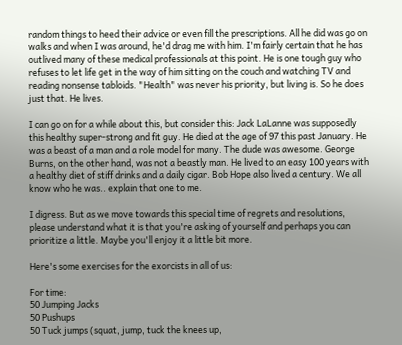random things to heed their advice or even fill the prescriptions. All he did was go on walks and when I was around, he'd drag me with him. I'm fairly certain that he has outlived many of these medical professionals at this point. He is one tough guy who refuses to let life get in the way of him sitting on the couch and watching TV and reading nonsense tabloids. "Health" was never his priority, but living is. So he does just that. He lives.

I can go on for a while about this, but consider this: Jack LaLanne was supposedly this healthy super-strong and fit guy. He died at the age of 97 this past January. He was a beast of a man and a role model for many. The dude was awesome. George Burns, on the other hand, was not a beastly man. He lived to an easy 100 years with a healthy diet of stiff drinks and a daily cigar. Bob Hope also lived a century. We all know who he was.. explain that one to me.

I digress. But as we move towards this special time of regrets and resolutions, please understand what it is that you're asking of yourself and perhaps you can prioritize a little. Maybe you'll enjoy it a little bit more.

Here's some exercises for the exorcists in all of us:

For time:
50 Jumping Jacks
50 Pushups
50 Tuck jumps (squat, jump, tuck the knees up,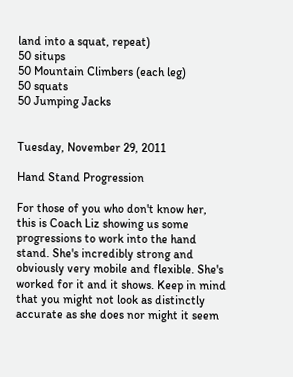land into a squat, repeat)
50 situps
50 Mountain Climbers (each leg)
50 squats
50 Jumping Jacks


Tuesday, November 29, 2011

Hand Stand Progression

For those of you who don't know her, this is Coach Liz showing us some progressions to work into the hand stand. She's incredibly strong and obviously very mobile and flexible. She's worked for it and it shows. Keep in mind that you might not look as distinctly accurate as she does nor might it seem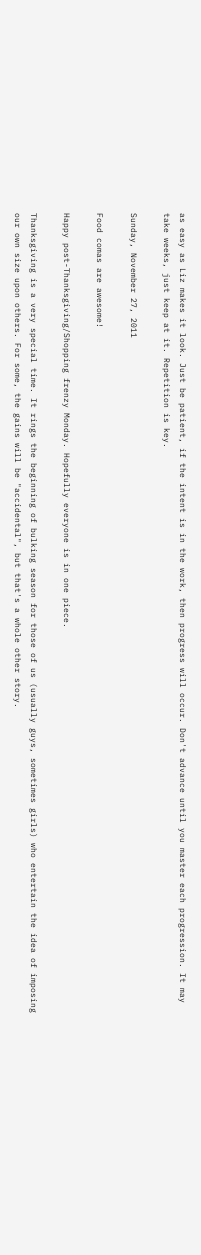as easy as Liz makes it look. Just be patient, if the intent is in the work, then progress will occur. Don't advance until you master each progression. It may take weeks, just keep at it. Repetition is key.

Sunday, November 27, 2011

Food comas are awesome!

Happy post-Thanksgiving/Shopping frenzy Monday. Hopefully everyone is in one piece.

Thanksgiving is a very special time. It rings the beginning of bulking season for those of us (usually guys, sometimes girls) who entertain the idea of imposing our own size upon others. For some, the gains will be "accidental", but that's a whole other story.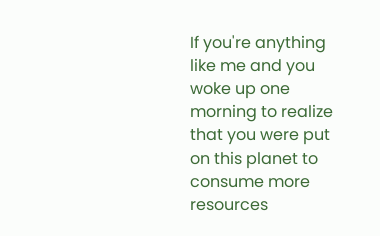If you're anything like me and you woke up one morning to realize that you were put on this planet to consume more resources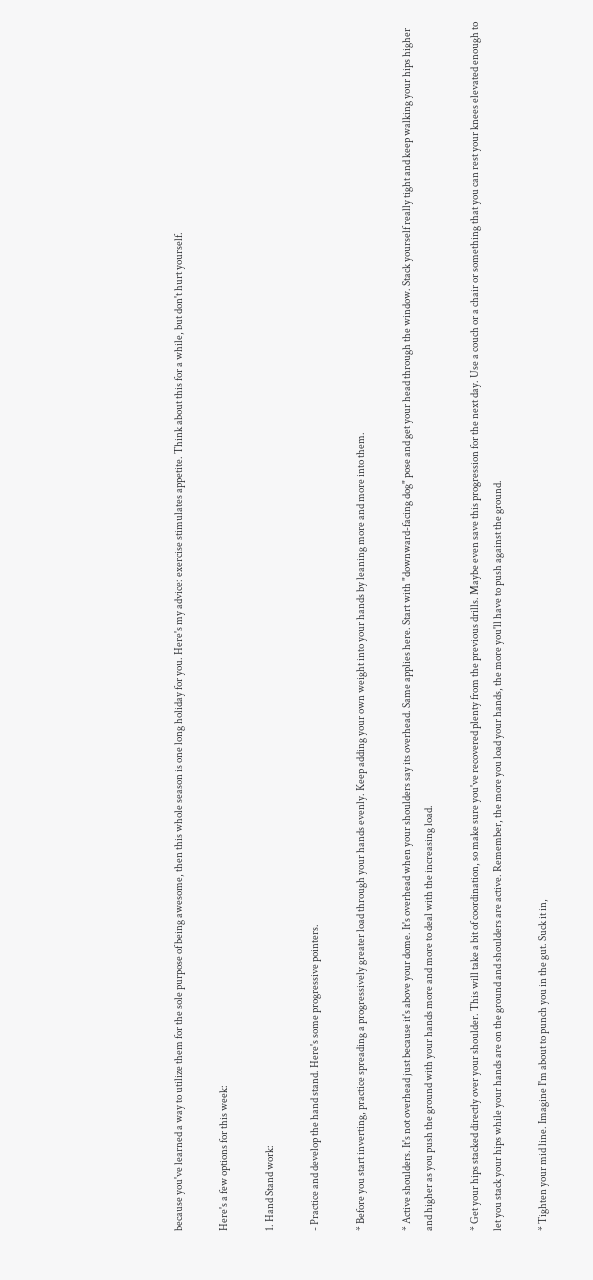because you've learned a way to utilize them for the sole purpose of being awesome, then this whole season is one long holiday for you. Here's my advice: exercise stimulates appetite. Think about this for a while, but don't hurt yourself.

Here's a few options for this week:

1. Hand Stand work:

- Practice and develop the hand stand. Here's some progressive pointers.

* Before you start inverting, practice spreading a progressively greater load through your hands evenly. Keep adding your own weight into your hands by leaning more and more into them.

* Active shoulders. It's not overhead just because it's above your dome. It's overhead when your shoulders say its overhead. Same applies here. Start with "downward-facing dog" pose and get your head through the window. Stack yourself really tight and keep walking your hips higher and higher as you push the ground with your hands more and more to deal with the increasing load.

* Get your hips stacked directly over your shoulder. This will take a bit of coordination, so make sure you've recovered plenty from the previous drills. Maybe even save this progression for the next day. Use a couch or a chair or something that you can rest your knees elevated enough to let you stack your hips while your hands are on the ground and shoulders are active. Remember, the more you load your hands, the more you'll have to push against the ground.

* Tighten your mid line. Imagine I'm about to punch you in the gut. Suck it in,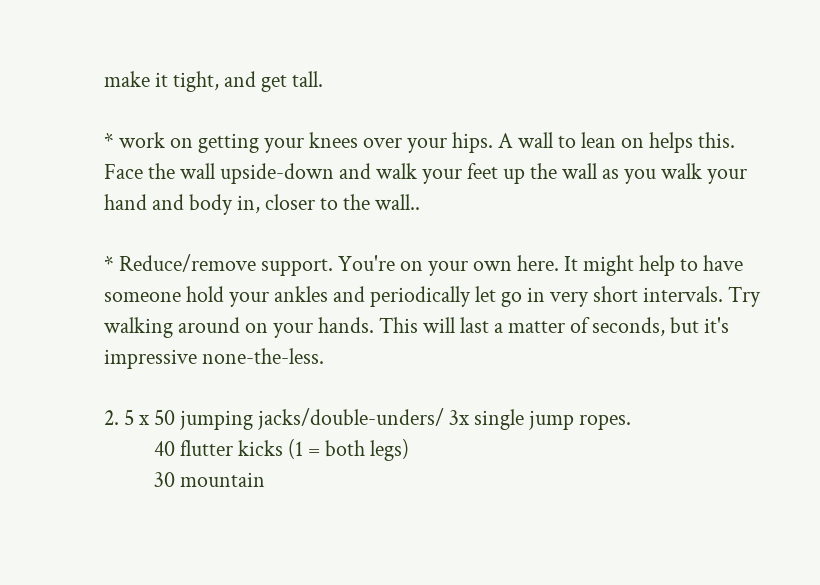make it tight, and get tall.

* work on getting your knees over your hips. A wall to lean on helps this. Face the wall upside-down and walk your feet up the wall as you walk your hand and body in, closer to the wall..

* Reduce/remove support. You're on your own here. It might help to have someone hold your ankles and periodically let go in very short intervals. Try walking around on your hands. This will last a matter of seconds, but it's impressive none-the-less.

2. 5 x 50 jumping jacks/double-unders/ 3x single jump ropes.
          40 flutter kicks (1 = both legs)
          30 mountain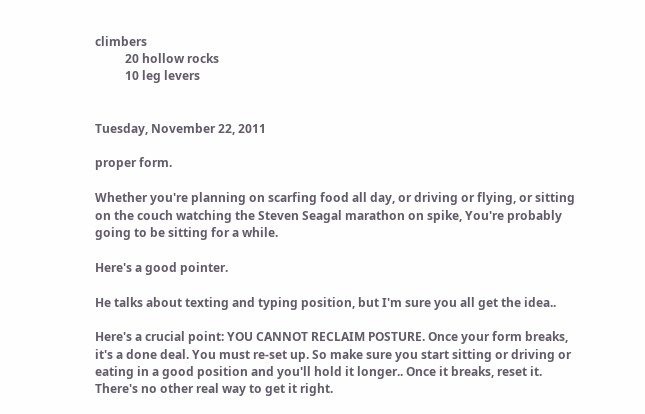climbers
          20 hollow rocks
          10 leg levers


Tuesday, November 22, 2011

proper form.

Whether you're planning on scarfing food all day, or driving or flying, or sitting on the couch watching the Steven Seagal marathon on spike, You're probably going to be sitting for a while.

Here's a good pointer.

He talks about texting and typing position, but I'm sure you all get the idea..

Here's a crucial point: YOU CANNOT RECLAIM POSTURE. Once your form breaks, it's a done deal. You must re-set up. So make sure you start sitting or driving or eating in a good position and you'll hold it longer.. Once it breaks, reset it. There's no other real way to get it right.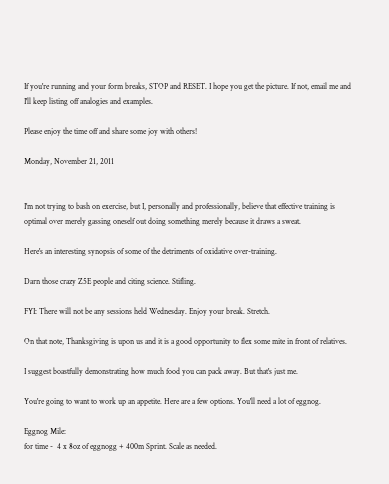If you're running and your form breaks, STOP and RESET. I hope you get the picture. If not, email me and I'll keep listing off analogies and examples.

Please enjoy the time off and share some joy with others!

Monday, November 21, 2011


I'm not trying to bash on exercise, but I, personally and professionally, believe that effective training is optimal over merely gassing oneself out doing something merely because it draws a sweat.

Here's an interesting synopsis of some of the detriments of oxidative over-training.

Darn those crazy Z5E people and citing science. Stifling.

FYI: There will not be any sessions held Wednesday. Enjoy your break. Stretch.

On that note, Thanksgiving is upon us and it is a good opportunity to flex some mite in front of relatives.

I suggest boastfully demonstrating how much food you can pack away. But that's just me.

You're going to want to work up an appetite. Here are a few options. You'll need a lot of eggnog.

Eggnog Mile:
for time -  4 x 8oz of eggnogg + 400m Sprint. Scale as needed.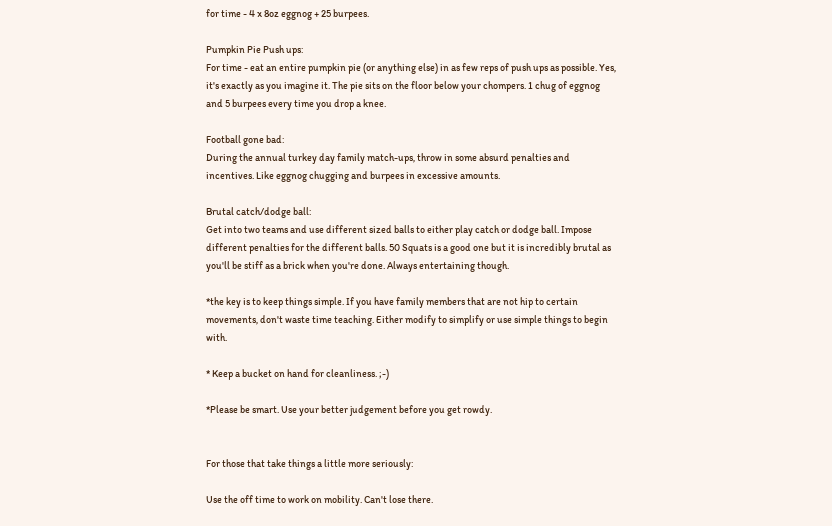for time - 4 x 8oz eggnog + 25 burpees.

Pumpkin Pie Push ups:
For time - eat an entire pumpkin pie (or anything else) in as few reps of push ups as possible. Yes, it's exactly as you imagine it. The pie sits on the floor below your chompers. 1 chug of eggnog and 5 burpees every time you drop a knee.

Football gone bad:
During the annual turkey day family match-ups, throw in some absurd penalties and incentives. Like eggnog chugging and burpees in excessive amounts.

Brutal catch/dodge ball:
Get into two teams and use different sized balls to either play catch or dodge ball. Impose different penalties for the different balls. 50 Squats is a good one but it is incredibly brutal as you'll be stiff as a brick when you're done. Always entertaining though.

*the key is to keep things simple. If you have family members that are not hip to certain movements, don't waste time teaching. Either modify to simplify or use simple things to begin with.

* Keep a bucket on hand for cleanliness. ;-)

*Please be smart. Use your better judgement before you get rowdy.


For those that take things a little more seriously:

Use the off time to work on mobility. Can't lose there.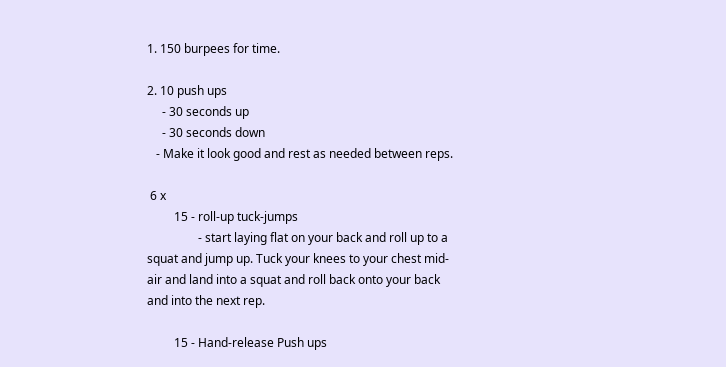1. 150 burpees for time.

2. 10 push ups
     - 30 seconds up
     - 30 seconds down
   - Make it look good and rest as needed between reps.

 6 x
         15 - roll-up tuck-jumps
                 - start laying flat on your back and roll up to a squat and jump up. Tuck your knees to your chest mid-air and land into a squat and roll back onto your back and into the next rep.

         15 - Hand-release Push ups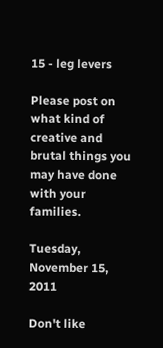15 - leg levers

Please post on what kind of creative and brutal things you may have done with your families.

Tuesday, November 15, 2011

Don't like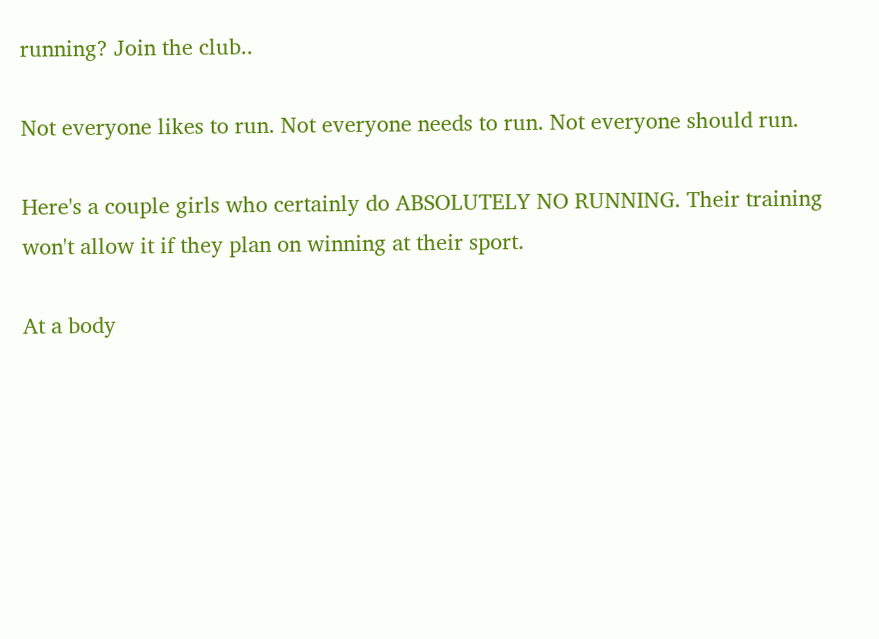running? Join the club..

Not everyone likes to run. Not everyone needs to run. Not everyone should run.

Here's a couple girls who certainly do ABSOLUTELY NO RUNNING. Their training won't allow it if they plan on winning at their sport.

At a body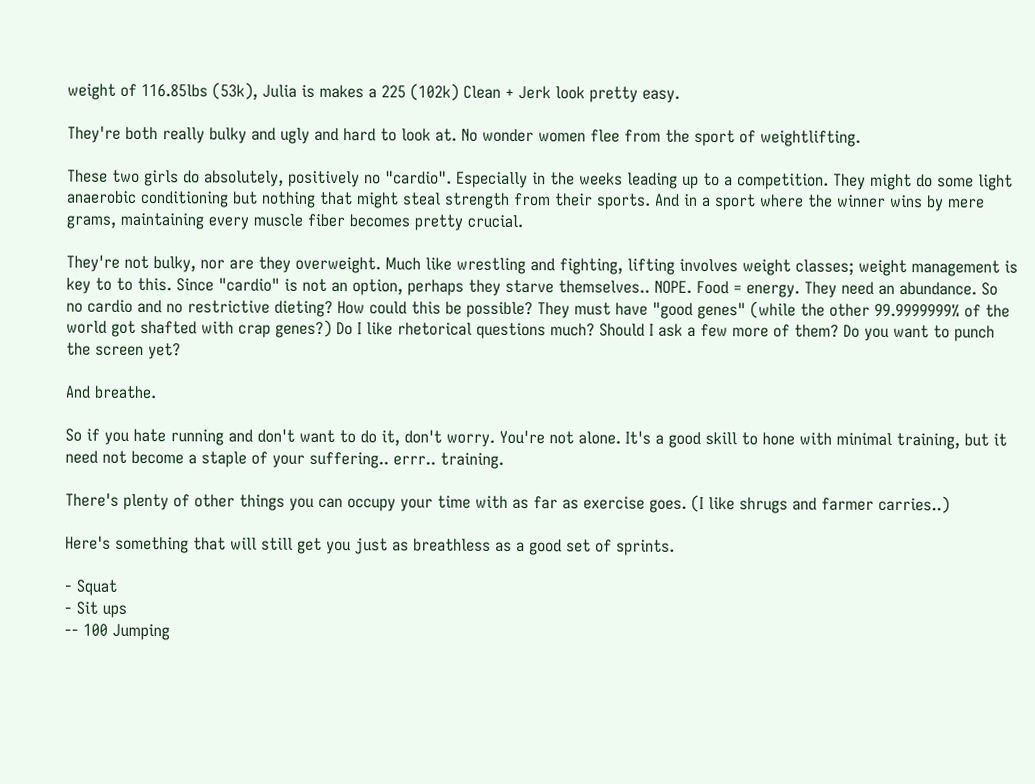weight of 116.85lbs (53k), Julia is makes a 225 (102k) Clean + Jerk look pretty easy.

They're both really bulky and ugly and hard to look at. No wonder women flee from the sport of weightlifting.

These two girls do absolutely, positively no "cardio". Especially in the weeks leading up to a competition. They might do some light anaerobic conditioning but nothing that might steal strength from their sports. And in a sport where the winner wins by mere grams, maintaining every muscle fiber becomes pretty crucial.

They're not bulky, nor are they overweight. Much like wrestling and fighting, lifting involves weight classes; weight management is key to to this. Since "cardio" is not an option, perhaps they starve themselves.. NOPE. Food = energy. They need an abundance. So no cardio and no restrictive dieting? How could this be possible? They must have "good genes" (while the other 99.9999999% of the world got shafted with crap genes?) Do I like rhetorical questions much? Should I ask a few more of them? Do you want to punch the screen yet?

And breathe.

So if you hate running and don't want to do it, don't worry. You're not alone. It's a good skill to hone with minimal training, but it need not become a staple of your suffering.. errr.. training.

There's plenty of other things you can occupy your time with as far as exercise goes. (I like shrugs and farmer carries..)

Here's something that will still get you just as breathless as a good set of sprints.

- Squat
- Sit ups
-- 100 Jumping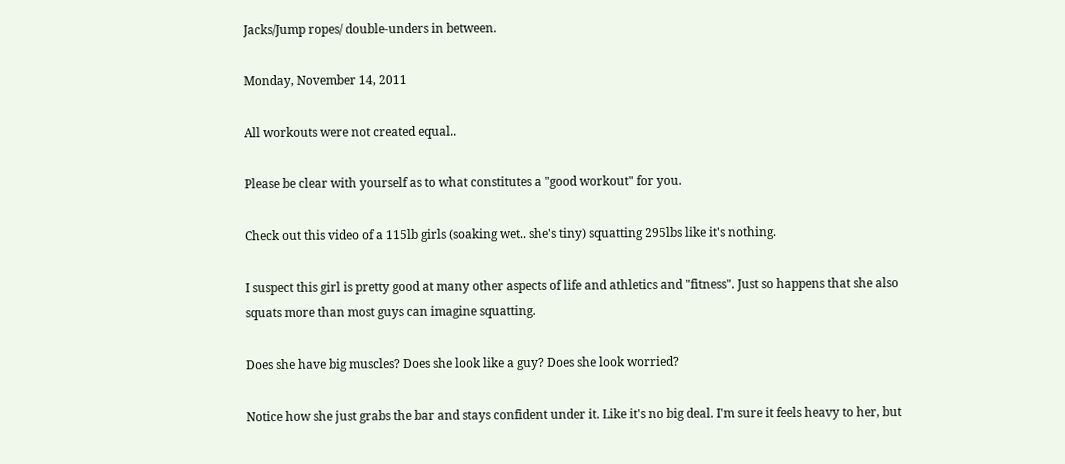Jacks/Jump ropes/ double-unders in between.

Monday, November 14, 2011

All workouts were not created equal..

Please be clear with yourself as to what constitutes a "good workout" for you.

Check out this video of a 115lb girls (soaking wet.. she's tiny) squatting 295lbs like it's nothing.

I suspect this girl is pretty good at many other aspects of life and athletics and "fitness". Just so happens that she also squats more than most guys can imagine squatting.

Does she have big muscles? Does she look like a guy? Does she look worried?

Notice how she just grabs the bar and stays confident under it. Like it's no big deal. I'm sure it feels heavy to her, but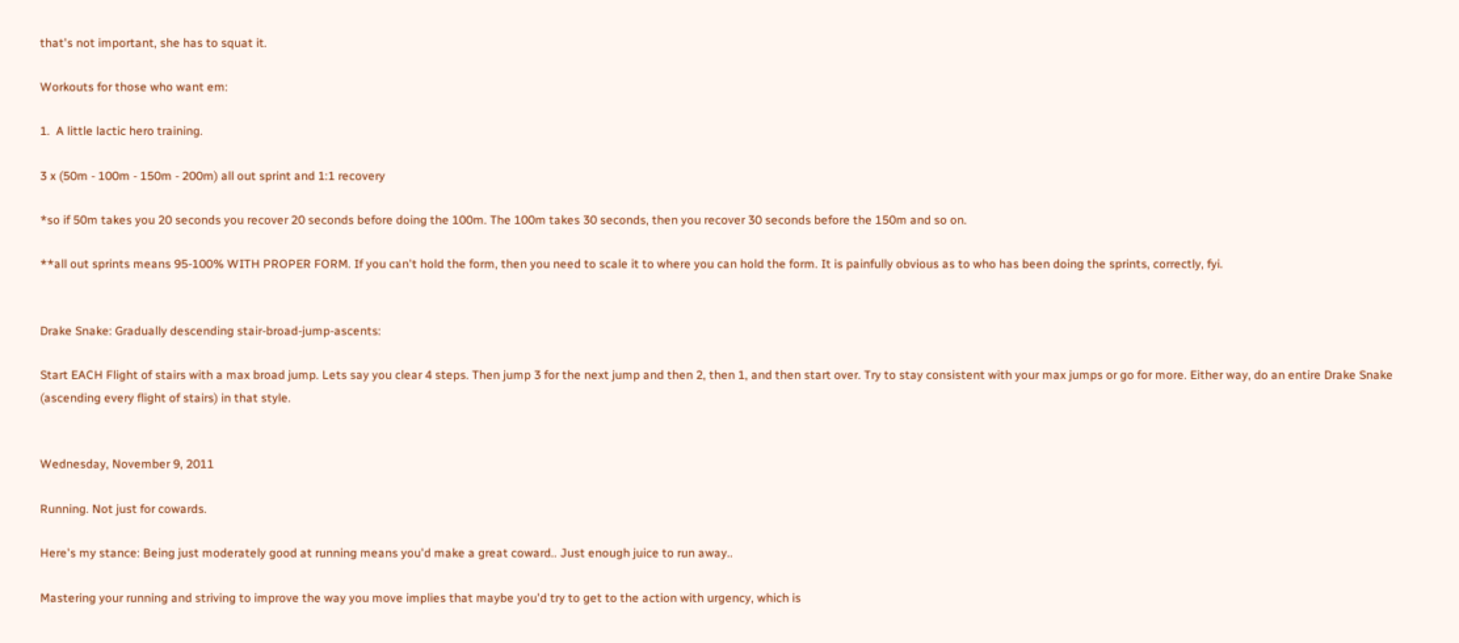that's not important, she has to squat it.

Workouts for those who want em:

1.  A little lactic hero training.

3 x (50m - 100m - 150m - 200m) all out sprint and 1:1 recovery

*so if 50m takes you 20 seconds you recover 20 seconds before doing the 100m. The 100m takes 30 seconds, then you recover 30 seconds before the 150m and so on.

**all out sprints means 95-100% WITH PROPER FORM. If you can't hold the form, then you need to scale it to where you can hold the form. It is painfully obvious as to who has been doing the sprints, correctly, fyi.


Drake Snake: Gradually descending stair-broad-jump-ascents:

Start EACH Flight of stairs with a max broad jump. Lets say you clear 4 steps. Then jump 3 for the next jump and then 2, then 1, and then start over. Try to stay consistent with your max jumps or go for more. Either way, do an entire Drake Snake (ascending every flight of stairs) in that style.


Wednesday, November 9, 2011

Running. Not just for cowards.

Here's my stance: Being just moderately good at running means you'd make a great coward.. Just enough juice to run away..

Mastering your running and striving to improve the way you move implies that maybe you'd try to get to the action with urgency, which is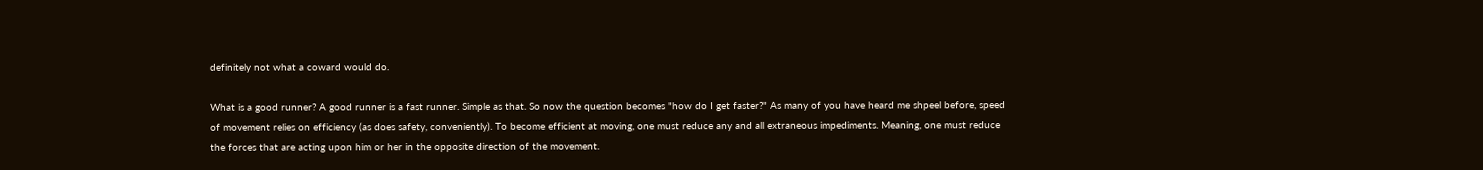definitely not what a coward would do.

What is a good runner? A good runner is a fast runner. Simple as that. So now the question becomes "how do I get faster?" As many of you have heard me shpeel before, speed of movement relies on efficiency (as does safety, conveniently). To become efficient at moving, one must reduce any and all extraneous impediments. Meaning, one must reduce the forces that are acting upon him or her in the opposite direction of the movement.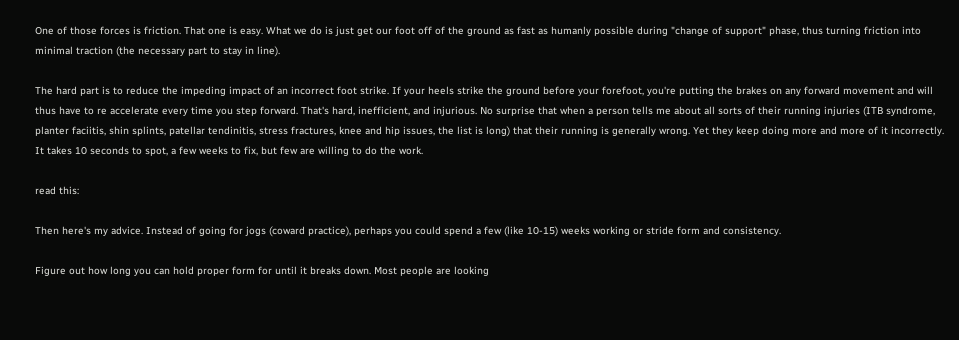One of those forces is friction. That one is easy. What we do is just get our foot off of the ground as fast as humanly possible during "change of support" phase, thus turning friction into minimal traction (the necessary part to stay in line).

The hard part is to reduce the impeding impact of an incorrect foot strike. If your heels strike the ground before your forefoot, you're putting the brakes on any forward movement and will thus have to re accelerate every time you step forward. That's hard, inefficient, and injurious. No surprise that when a person tells me about all sorts of their running injuries (ITB syndrome, planter faciitis, shin splints, patellar tendinitis, stress fractures, knee and hip issues, the list is long) that their running is generally wrong. Yet they keep doing more and more of it incorrectly. It takes 10 seconds to spot, a few weeks to fix, but few are willing to do the work.

read this:

Then here's my advice. Instead of going for jogs (coward practice), perhaps you could spend a few (like 10-15) weeks working or stride form and consistency.

Figure out how long you can hold proper form for until it breaks down. Most people are looking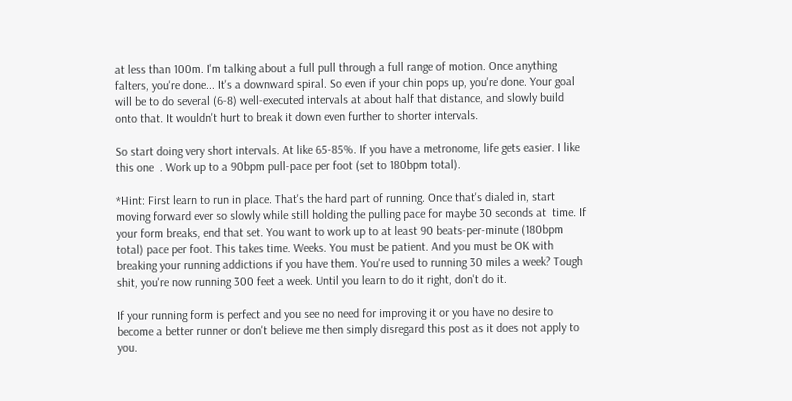at less than 100m. I'm talking about a full pull through a full range of motion. Once anything falters, you're done... It's a downward spiral. So even if your chin pops up, you're done. Your goal will be to do several (6-8) well-executed intervals at about half that distance, and slowly build onto that. It wouldn't hurt to break it down even further to shorter intervals.

So start doing very short intervals. At like 65-85%. If you have a metronome, life gets easier. I like this one  . Work up to a 90bpm pull-pace per foot (set to 180bpm total).

*Hint: First learn to run in place. That's the hard part of running. Once that's dialed in, start moving forward ever so slowly while still holding the pulling pace for maybe 30 seconds at  time. If your form breaks, end that set. You want to work up to at least 90 beats-per-minute (180bpm total) pace per foot. This takes time. Weeks. You must be patient. And you must be OK with breaking your running addictions if you have them. You're used to running 30 miles a week? Tough shit, you're now running 300 feet a week. Until you learn to do it right, don't do it.

If your running form is perfect and you see no need for improving it or you have no desire to become a better runner or don't believe me then simply disregard this post as it does not apply to you.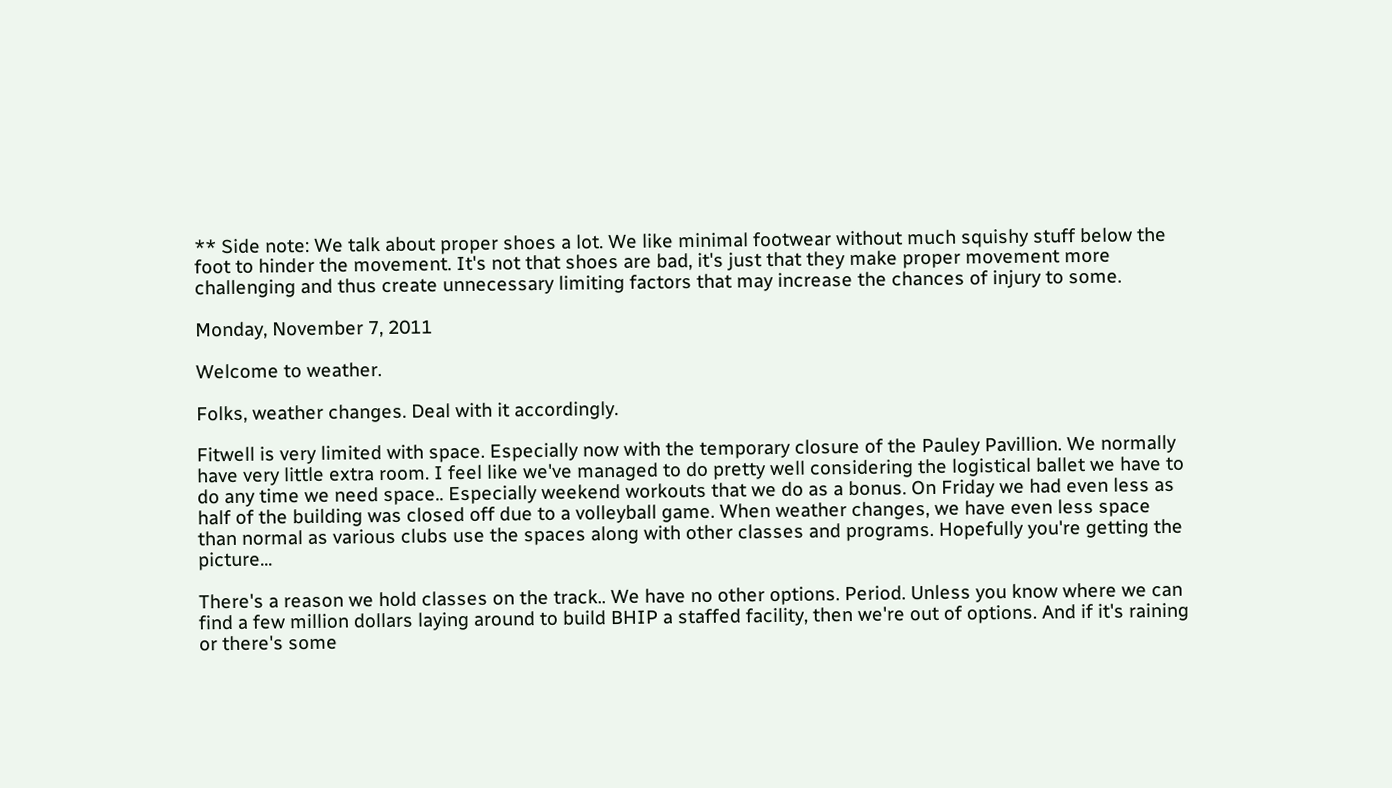** Side note: We talk about proper shoes a lot. We like minimal footwear without much squishy stuff below the foot to hinder the movement. It's not that shoes are bad, it's just that they make proper movement more challenging and thus create unnecessary limiting factors that may increase the chances of injury to some.

Monday, November 7, 2011

Welcome to weather.

Folks, weather changes. Deal with it accordingly.

Fitwell is very limited with space. Especially now with the temporary closure of the Pauley Pavillion. We normally have very little extra room. I feel like we've managed to do pretty well considering the logistical ballet we have to do any time we need space.. Especially weekend workouts that we do as a bonus. On Friday we had even less as half of the building was closed off due to a volleyball game. When weather changes, we have even less space than normal as various clubs use the spaces along with other classes and programs. Hopefully you're getting the picture...

There's a reason we hold classes on the track.. We have no other options. Period. Unless you know where we can find a few million dollars laying around to build BHIP a staffed facility, then we're out of options. And if it's raining or there's some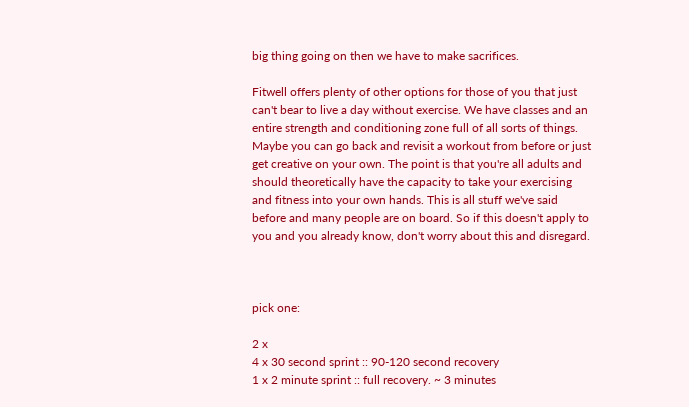big thing going on then we have to make sacrifices.

Fitwell offers plenty of other options for those of you that just can't bear to live a day without exercise. We have classes and an entire strength and conditioning zone full of all sorts of things. Maybe you can go back and revisit a workout from before or just get creative on your own. The point is that you're all adults and should theoretically have the capacity to take your exercising and fitness into your own hands. This is all stuff we've said before and many people are on board. So if this doesn't apply to you and you already know, don't worry about this and disregard.



pick one:

2 x
4 x 30 second sprint :: 90-120 second recovery
1 x 2 minute sprint :: full recovery. ~ 3 minutes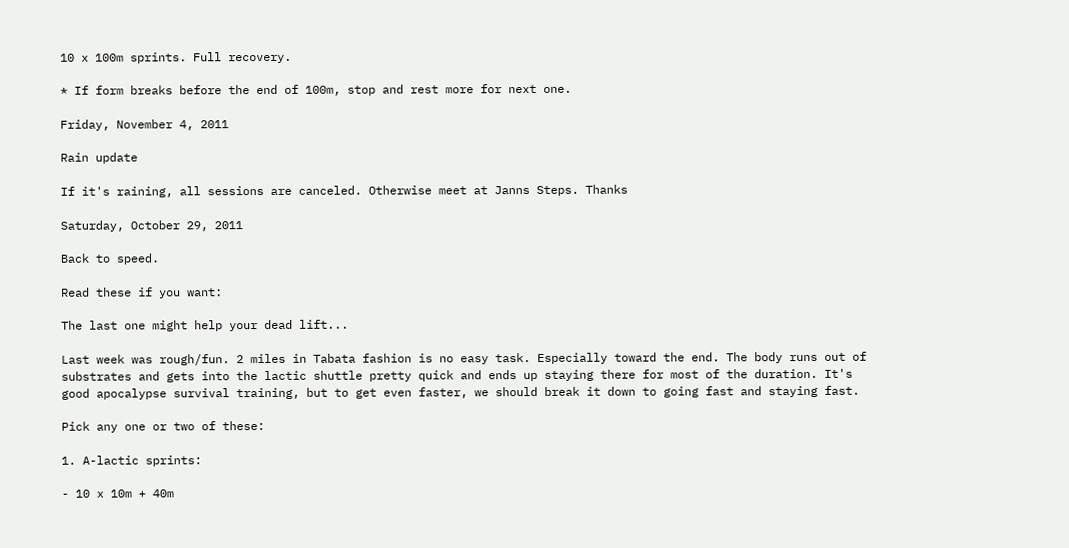10 x 100m sprints. Full recovery.

* If form breaks before the end of 100m, stop and rest more for next one.

Friday, November 4, 2011

Rain update

If it's raining, all sessions are canceled. Otherwise meet at Janns Steps. Thanks

Saturday, October 29, 2011

Back to speed.

Read these if you want:

The last one might help your dead lift...

Last week was rough/fun. 2 miles in Tabata fashion is no easy task. Especially toward the end. The body runs out of substrates and gets into the lactic shuttle pretty quick and ends up staying there for most of the duration. It's good apocalypse survival training, but to get even faster, we should break it down to going fast and staying fast.

Pick any one or two of these:

1. A-lactic sprints:

- 10 x 10m + 40m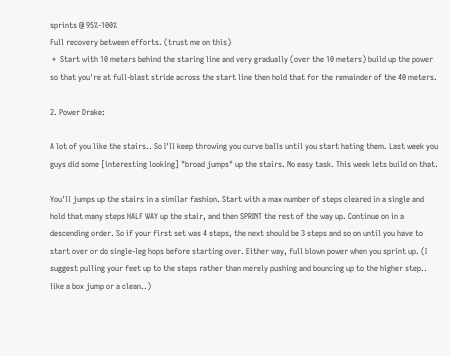sprints @ 95%-100%
Full recovery between efforts. (trust me on this)
 *  Start with 10 meters behind the staring line and very gradually (over the 10 meters) build up the power so that you're at full-blast stride across the start line then hold that for the remainder of the 40 meters.

2. Power Drake:

A lot of you like the stairs.. So I'll keep throwing you curve balls until you start hating them. Last week you guys did some [interesting looking] "broad jumps" up the stairs. No easy task. This week lets build on that.

You'll jumps up the stairs in a similar fashion. Start with a max number of steps cleared in a single and hold that many steps HALF WAY up the stair, and then SPRINT the rest of the way up. Continue on in a descending order. So if your first set was 4 steps, the next should be 3 steps and so on until you have to start over or do single-leg hops before starting over. Either way, full blown power when you sprint up. (I suggest pulling your feet up to the steps rather than merely pushing and bouncing up to the higher step.. like a box jump or a clean..)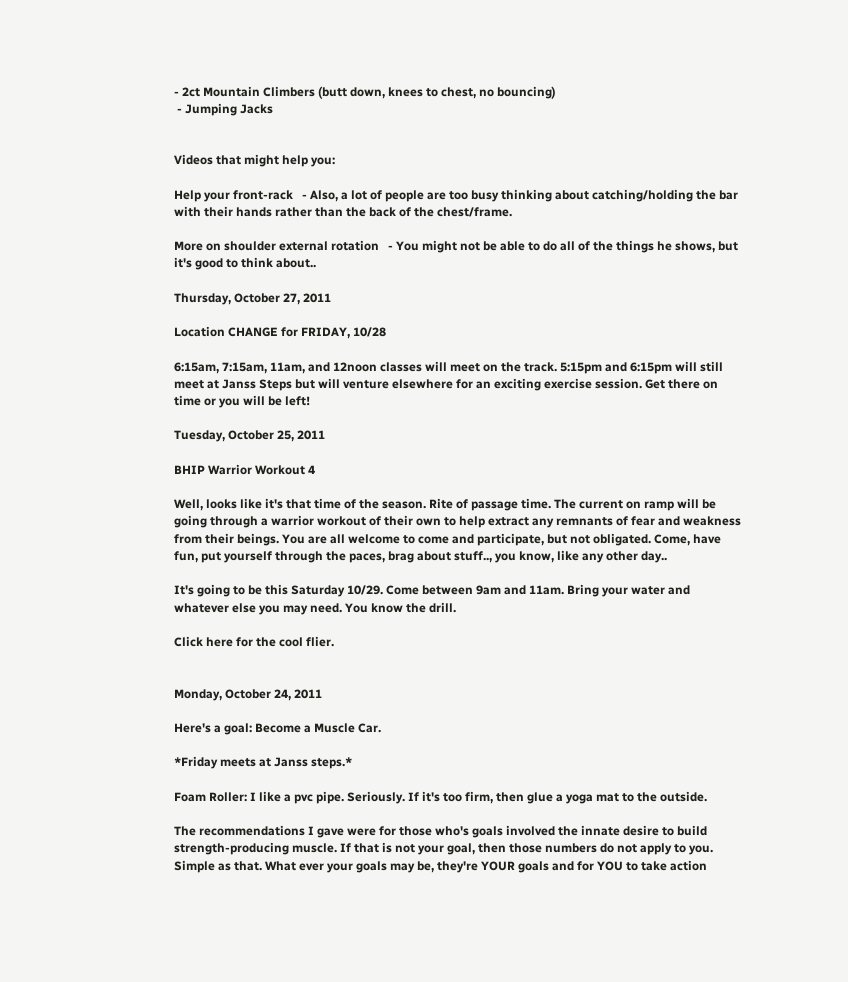- 2ct Mountain Climbers (butt down, knees to chest, no bouncing)
 - Jumping Jacks


Videos that might help you:

Help your front-rack   - Also, a lot of people are too busy thinking about catching/holding the bar with their hands rather than the back of the chest/frame.

More on shoulder external rotation   - You might not be able to do all of the things he shows, but it's good to think about..

Thursday, October 27, 2011

Location CHANGE for FRIDAY, 10/28

6:15am, 7:15am, 11am, and 12noon classes will meet on the track. 5:15pm and 6:15pm will still meet at Janss Steps but will venture elsewhere for an exciting exercise session. Get there on time or you will be left!

Tuesday, October 25, 2011

BHIP Warrior Workout 4

Well, looks like it's that time of the season. Rite of passage time. The current on ramp will be going through a warrior workout of their own to help extract any remnants of fear and weakness from their beings. You are all welcome to come and participate, but not obligated. Come, have fun, put yourself through the paces, brag about stuff.., you know, like any other day..

It's going to be this Saturday 10/29. Come between 9am and 11am. Bring your water and whatever else you may need. You know the drill.

Click here for the cool flier.


Monday, October 24, 2011

Here's a goal: Become a Muscle Car.

*Friday meets at Janss steps.*

Foam Roller: I like a pvc pipe. Seriously. If it's too firm, then glue a yoga mat to the outside.

The recommendations I gave were for those who's goals involved the innate desire to build strength-producing muscle. If that is not your goal, then those numbers do not apply to you. Simple as that. What ever your goals may be, they're YOUR goals and for YOU to take action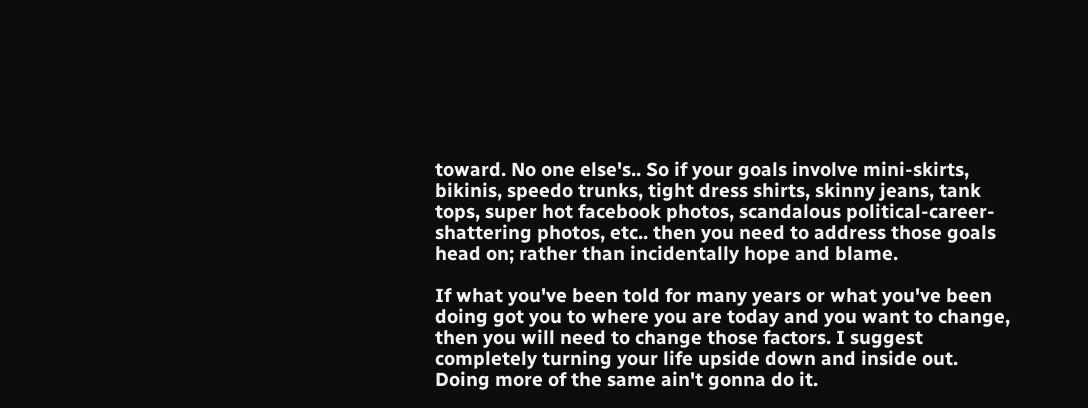toward. No one else's.. So if your goals involve mini-skirts, bikinis, speedo trunks, tight dress shirts, skinny jeans, tank tops, super hot facebook photos, scandalous political-career-shattering photos, etc.. then you need to address those goals head on; rather than incidentally hope and blame.

If what you've been told for many years or what you've been doing got you to where you are today and you want to change, then you will need to change those factors. I suggest completely turning your life upside down and inside out. Doing more of the same ain't gonna do it.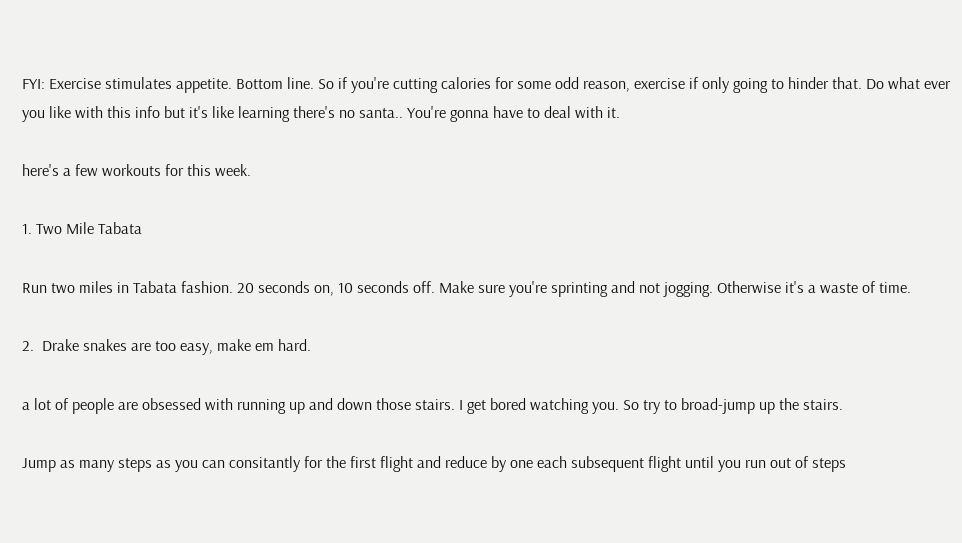FYI: Exercise stimulates appetite. Bottom line. So if you're cutting calories for some odd reason, exercise if only going to hinder that. Do what ever you like with this info but it's like learning there's no santa.. You're gonna have to deal with it.

here's a few workouts for this week.

1. Two Mile Tabata

Run two miles in Tabata fashion. 20 seconds on, 10 seconds off. Make sure you're sprinting and not jogging. Otherwise it's a waste of time.

2.  Drake snakes are too easy, make em hard.

a lot of people are obsessed with running up and down those stairs. I get bored watching you. So try to broad-jump up the stairs.

Jump as many steps as you can consitantly for the first flight and reduce by one each subsequent flight until you run out of steps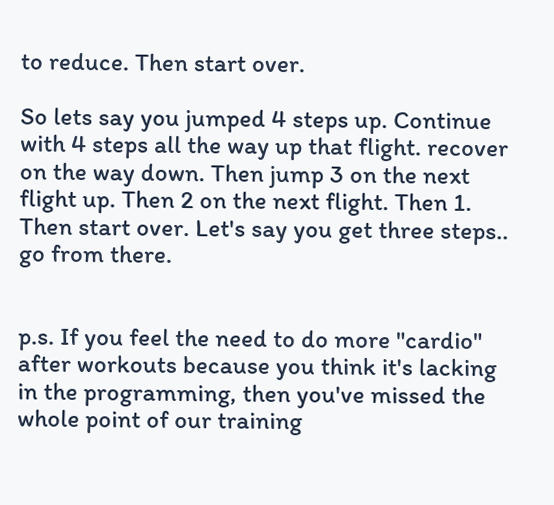to reduce. Then start over.

So lets say you jumped 4 steps up. Continue with 4 steps all the way up that flight. recover on the way down. Then jump 3 on the next flight up. Then 2 on the next flight. Then 1. Then start over. Let's say you get three steps.. go from there.


p.s. If you feel the need to do more "cardio" after workouts because you think it's lacking in the programming, then you've missed the whole point of our training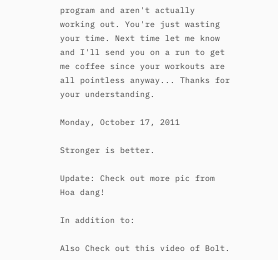program and aren't actually working out. You're just wasting your time. Next time let me know and I'll send you on a run to get me coffee since your workouts are all pointless anyway... Thanks for your understanding.

Monday, October 17, 2011

Stronger is better.

Update: Check out more pic from Hoa dang!

In addition to:

Also Check out this video of Bolt.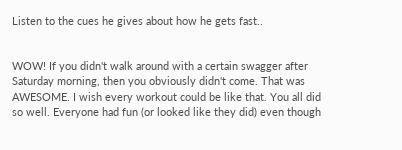Listen to the cues he gives about how he gets fast..


WOW! If you didn't walk around with a certain swagger after Saturday morning, then you obviously didn't come. That was AWESOME. I wish every workout could be like that. You all did so well. Everyone had fun (or looked like they did) even though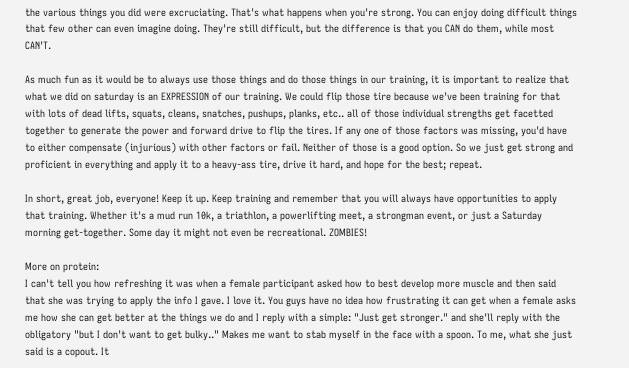the various things you did were excruciating. That's what happens when you're strong. You can enjoy doing difficult things that few other can even imagine doing. They're still difficult, but the difference is that you CAN do them, while most CAN'T.

As much fun as it would be to always use those things and do those things in our training, it is important to realize that what we did on saturday is an EXPRESSION of our training. We could flip those tire because we've been training for that with lots of dead lifts, squats, cleans, snatches, pushups, planks, etc.. all of those individual strengths get facetted together to generate the power and forward drive to flip the tires. If any one of those factors was missing, you'd have to either compensate (injurious) with other factors or fail. Neither of those is a good option. So we just get strong and proficient in everything and apply it to a heavy-ass tire, drive it hard, and hope for the best; repeat.

In short, great job, everyone! Keep it up. Keep training and remember that you will always have opportunities to apply that training. Whether it's a mud run 10k, a triathlon, a powerlifting meet, a strongman event, or just a Saturday morning get-together. Some day it might not even be recreational. ZOMBIES!

More on protein:
I can't tell you how refreshing it was when a female participant asked how to best develop more muscle and then said that she was trying to apply the info I gave. I love it. You guys have no idea how frustrating it can get when a female asks me how she can get better at the things we do and I reply with a simple: "Just get stronger." and she'll reply with the obligatory "but I don't want to get bulky.." Makes me want to stab myself in the face with a spoon. To me, what she just said is a copout. It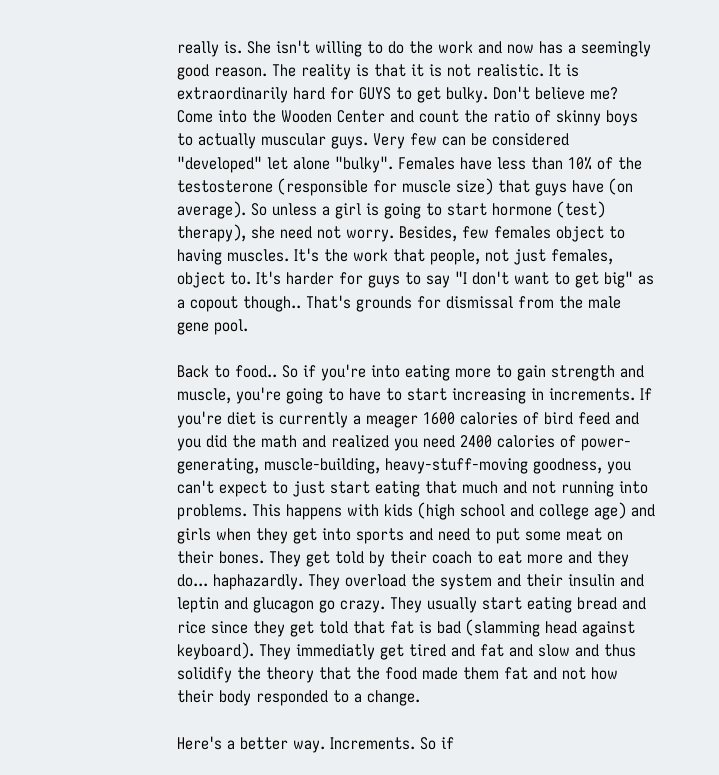really is. She isn't willing to do the work and now has a seemingly good reason. The reality is that it is not realistic. It is extraordinarily hard for GUYS to get bulky. Don't believe me? Come into the Wooden Center and count the ratio of skinny boys to actually muscular guys. Very few can be considered "developed" let alone "bulky". Females have less than 10% of the testosterone (responsible for muscle size) that guys have (on average). So unless a girl is going to start hormone (test) therapy), she need not worry. Besides, few females object to having muscles. It's the work that people, not just females, object to. It's harder for guys to say "I don't want to get big" as a copout though.. That's grounds for dismissal from the male gene pool.

Back to food.. So if you're into eating more to gain strength and muscle, you're going to have to start increasing in increments. If you're diet is currently a meager 1600 calories of bird feed and you did the math and realized you need 2400 calories of power-generating, muscle-building, heavy-stuff-moving goodness, you can't expect to just start eating that much and not running into problems. This happens with kids (high school and college age) and girls when they get into sports and need to put some meat on their bones. They get told by their coach to eat more and they do... haphazardly. They overload the system and their insulin and leptin and glucagon go crazy. They usually start eating bread and rice since they get told that fat is bad (slamming head against keyboard). They immediatly get tired and fat and slow and thus solidify the theory that the food made them fat and not how their body responded to a change.

Here's a better way. Increments. So if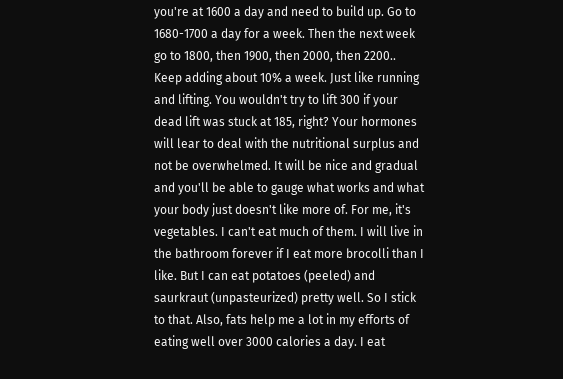you're at 1600 a day and need to build up. Go to 1680-1700 a day for a week. Then the next week go to 1800, then 1900, then 2000, then 2200.. Keep adding about 10% a week. Just like running and lifting. You wouldn't try to lift 300 if your dead lift was stuck at 185, right? Your hormones will lear to deal with the nutritional surplus and not be overwhelmed. It will be nice and gradual and you'll be able to gauge what works and what your body just doesn't like more of. For me, it's vegetables. I can't eat much of them. I will live in the bathroom forever if I eat more brocolli than I like. But I can eat potatoes (peeled) and saurkraut (unpasteurized) pretty well. So I stick to that. Also, fats help me a lot in my efforts of eating well over 3000 calories a day. I eat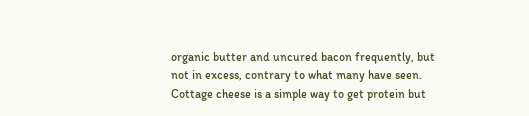organic butter and uncured bacon frequently, but not in excess, contrary to what many have seen. Cottage cheese is a simple way to get protein but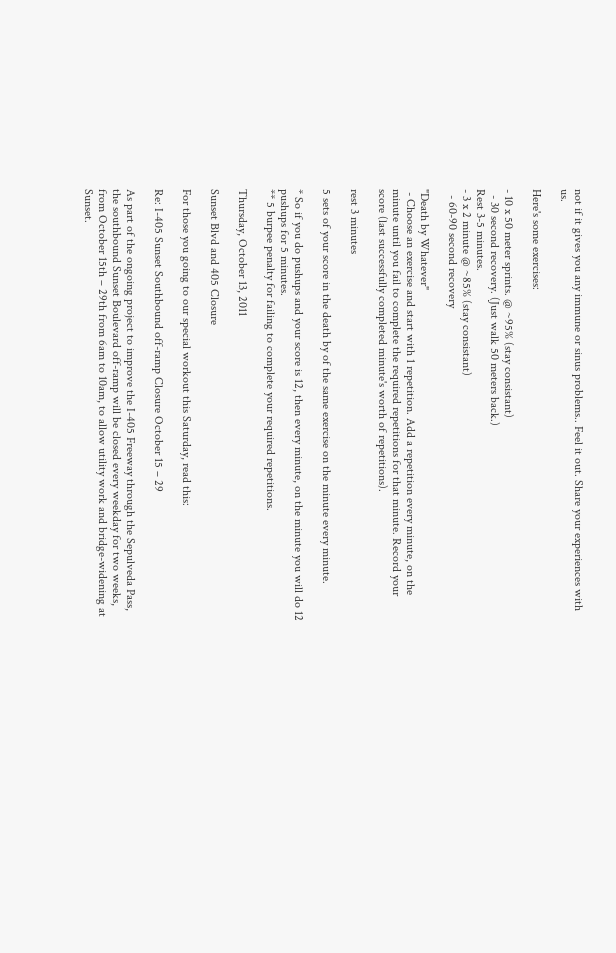not if it gives you any immune or sinus problems.. Feel it out. Share your experiences with us.

Here's some exercises:

- 10 x 50 meter sprints. @ ~95% (stay consistant)
  - 30 second recovery. (Just walk 50 meters back.)
Rest 3-5 minutes.
- 3 x 2 minute @ ~85% (stay consistant)
  - 60-90 second recovery

"Death by Whatever"
 - Choose an exercise and start with 1 repetition. Add a repetition every minute, on the minute until you fail to complete the required repetitions for that minute. Record your score (last successfully completed minute's worth of repetitions).

rest 3 minutes

5 sets of your score in the death by of the same exercise on the minute every minute.

* So if you do pushups and your score is 12, then every minute, on the minute you will do 12 pushups for 5 minutes.
** 5 burpee penalty for failing to complete your required repetitions.

Thursday, October 13, 2011

Sunset Blvd and 405 Closure

For those you going to our special workout this Saturday, read this:

Re: I-405 Sunset Southbound off-ramp Closure October 15 – 29

As part of the ongoing project to improve the I-405 Freeway through the Sepulveda Pass, the southbound Sunset Boulevard off-ramp will be closed every weekday for two weeks, from October 15th – 29th from 6am to 10am, to allow utility work and bridge-widening at Sunset.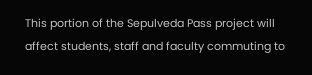This portion of the Sepulveda Pass project will affect students, staff and faculty commuting to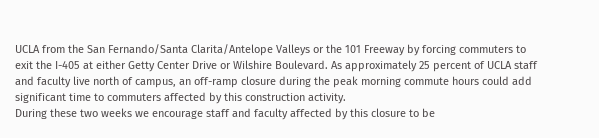UCLA from the San Fernando/Santa Clarita/Antelope Valleys or the 101 Freeway by forcing commuters to exit the I-405 at either Getty Center Drive or Wilshire Boulevard. As approximately 25 percent of UCLA staff and faculty live north of campus, an off-ramp closure during the peak morning commute hours could add significant time to commuters affected by this construction activity.
During these two weeks we encourage staff and faculty affected by this closure to be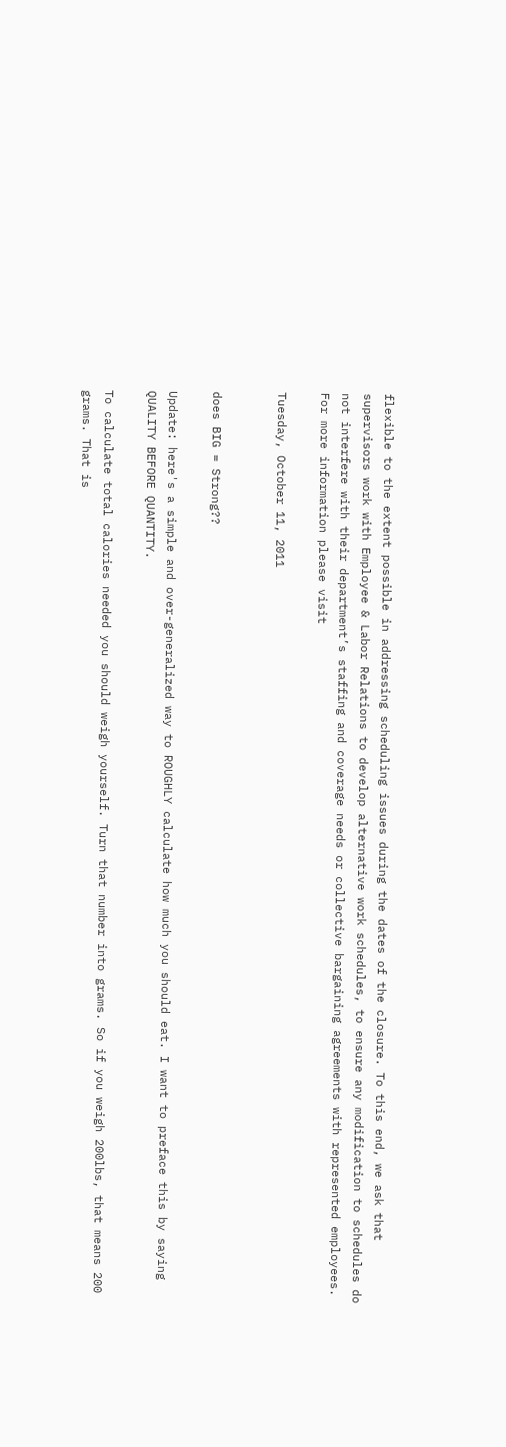flexible to the extent possible in addressing scheduling issues during the dates of the closure. To this end, we ask that supervisors work with Employee & Labor Relations to develop alternative work schedules, to ensure any modification to schedules do not interfere with their department’s staffing and coverage needs or collective bargaining agreements with represented employees.
For more information please visit

Tuesday, October 11, 2011


does BIG = Strong??

Update: here's a simple and over-generalized way to ROUGHLY calculate how much you should eat. I want to preface this by saying QUALITY BEFORE QUANTITY.

To calculate total calories needed you should weigh yourself. Turn that number into grams. So if you weigh 200lbs, that means 200 grams. That is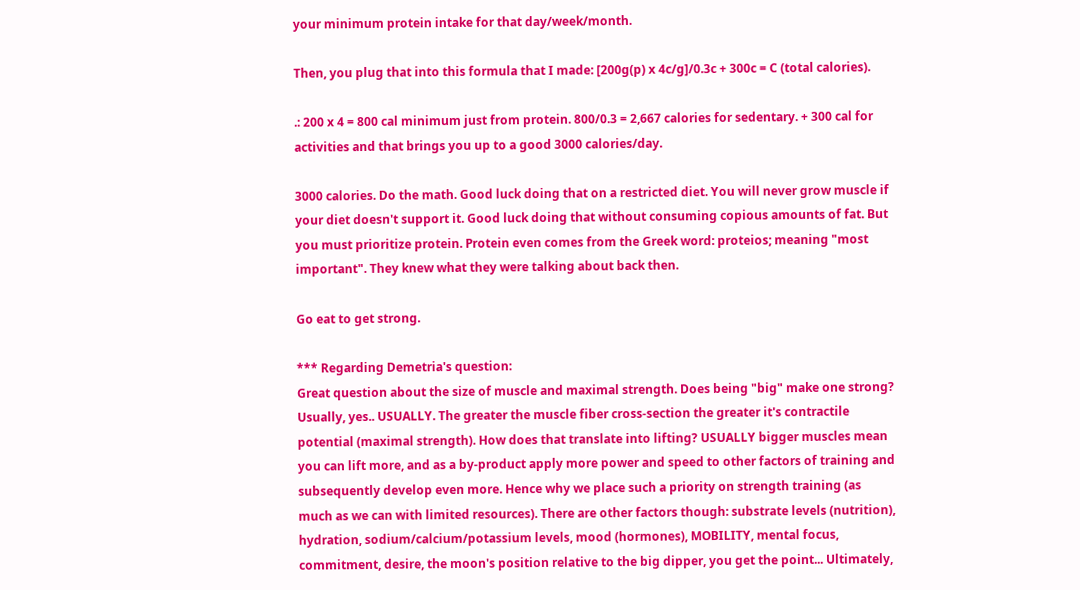your minimum protein intake for that day/week/month.

Then, you plug that into this formula that I made: [200g(p) x 4c/g]/0.3c + 300c = C (total calories).

.: 200 x 4 = 800 cal minimum just from protein. 800/0.3 = 2,667 calories for sedentary. + 300 cal for activities and that brings you up to a good 3000 calories/day.

3000 calories. Do the math. Good luck doing that on a restricted diet. You will never grow muscle if your diet doesn't support it. Good luck doing that without consuming copious amounts of fat. But you must prioritize protein. Protein even comes from the Greek word: proteios; meaning "most important". They knew what they were talking about back then.

Go eat to get strong.

*** Regarding Demetria's question:
Great question about the size of muscle and maximal strength. Does being "big" make one strong? Usually, yes.. USUALLY. The greater the muscle fiber cross-section the greater it's contractile potential (maximal strength). How does that translate into lifting? USUALLY bigger muscles mean you can lift more, and as a by-product apply more power and speed to other factors of training and subsequently develop even more. Hence why we place such a priority on strength training (as much as we can with limited resources). There are other factors though: substrate levels (nutrition), hydration, sodium/calcium/potassium levels, mood (hormones), MOBILITY, mental focus, commitment, desire, the moon's position relative to the big dipper, you get the point... Ultimately,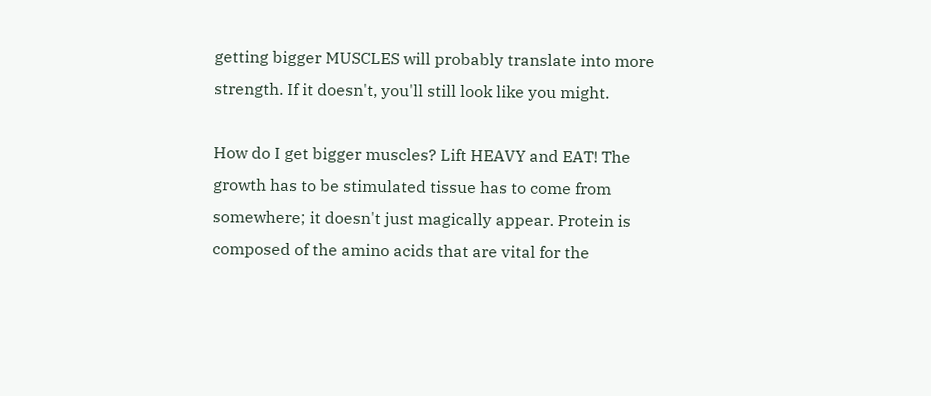getting bigger MUSCLES will probably translate into more strength. If it doesn't, you'll still look like you might.

How do I get bigger muscles? Lift HEAVY and EAT! The growth has to be stimulated tissue has to come from somewhere; it doesn't just magically appear. Protein is composed of the amino acids that are vital for the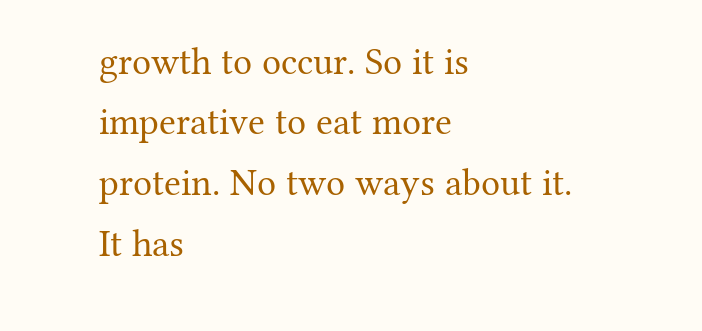growth to occur. So it is imperative to eat more protein. No two ways about it. It has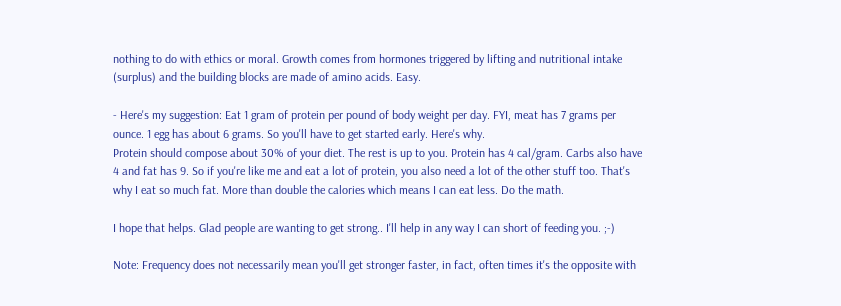nothing to do with ethics or moral. Growth comes from hormones triggered by lifting and nutritional intake (surplus) and the building blocks are made of amino acids. Easy.

- Here's my suggestion: Eat 1 gram of protein per pound of body weight per day. FYI, meat has 7 grams per ounce. 1 egg has about 6 grams. So you'll have to get started early. Here's why.
Protein should compose about 30% of your diet. The rest is up to you. Protein has 4 cal/gram. Carbs also have 4 and fat has 9. So if you're like me and eat a lot of protein, you also need a lot of the other stuff too. That's why I eat so much fat. More than double the calories which means I can eat less. Do the math.

I hope that helps. Glad people are wanting to get strong.. I'll help in any way I can short of feeding you. ;-)

Note: Frequency does not necessarily mean you'll get stronger faster, in fact, often times it's the opposite with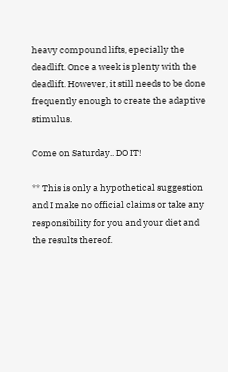heavy compound lifts, epecially the deadlift. Once a week is plenty with the deadlift. However, it still needs to be done frequently enough to create the adaptive stimulus.

Come on Saturday.. DO IT!

** This is only a hypothetical suggestion and I make no official claims or take any responsibility for you and your diet and the results thereof.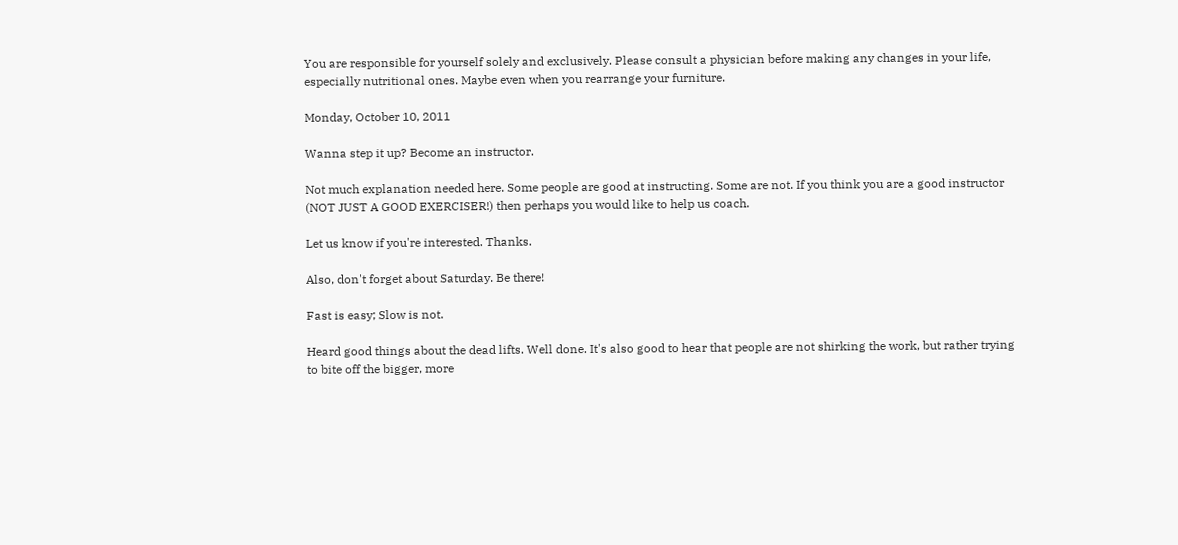You are responsible for yourself solely and exclusively. Please consult a physician before making any changes in your life, especially nutritional ones. Maybe even when you rearrange your furniture.

Monday, October 10, 2011

Wanna step it up? Become an instructor.

Not much explanation needed here. Some people are good at instructing. Some are not. If you think you are a good instructor (NOT JUST A GOOD EXERCISER!) then perhaps you would like to help us coach.

Let us know if you're interested. Thanks.

Also, don't forget about Saturday. Be there!

Fast is easy; Slow is not.

Heard good things about the dead lifts. Well done. It's also good to hear that people are not shirking the work, but rather trying to bite off the bigger, more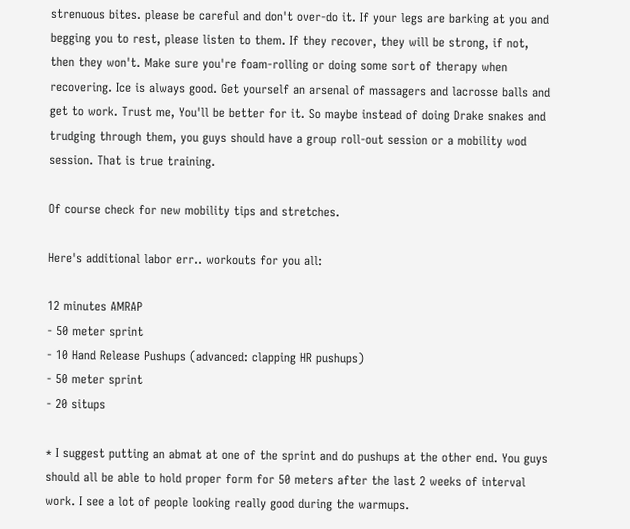strenuous bites. please be careful and don't over-do it. If your legs are barking at you and begging you to rest, please listen to them. If they recover, they will be strong, if not, then they won't. Make sure you're foam-rolling or doing some sort of therapy when recovering. Ice is always good. Get yourself an arsenal of massagers and lacrosse balls and get to work. Trust me, You'll be better for it. So maybe instead of doing Drake snakes and trudging through them, you guys should have a group roll-out session or a mobility wod session. That is true training.

Of course check for new mobility tips and stretches.

Here's additional labor err.. workouts for you all:

12 minutes AMRAP
- 50 meter sprint
- 10 Hand Release Pushups (advanced: clapping HR pushups)
- 50 meter sprint
- 20 situps

* I suggest putting an abmat at one of the sprint and do pushups at the other end. You guys should all be able to hold proper form for 50 meters after the last 2 weeks of interval work. I see a lot of people looking really good during the warmups.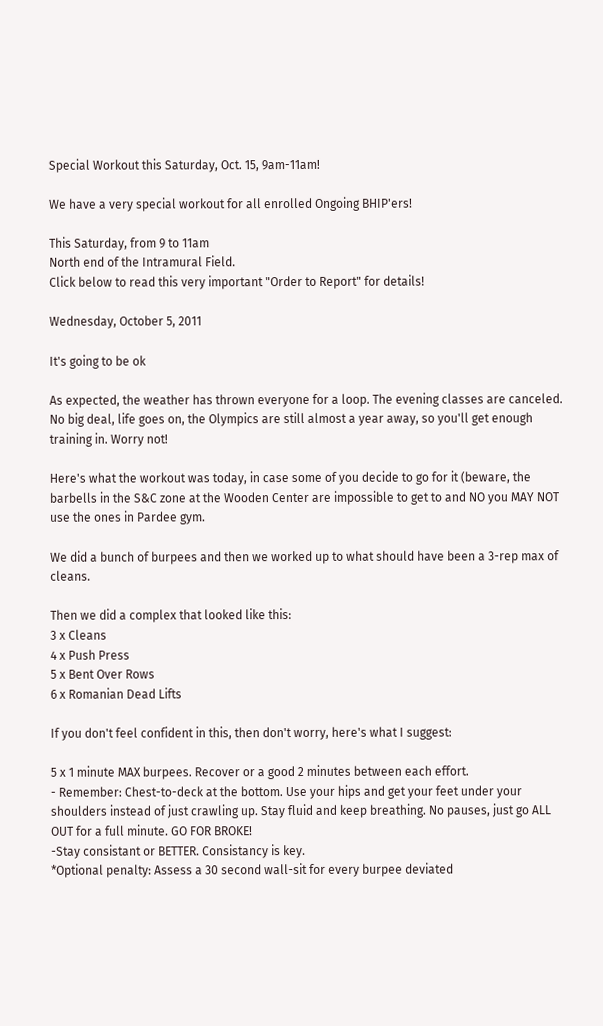Special Workout this Saturday, Oct. 15, 9am-11am!

We have a very special workout for all enrolled Ongoing BHIP'ers!

This Saturday, from 9 to 11am
North end of the Intramural Field.
Click below to read this very important "Order to Report" for details!

Wednesday, October 5, 2011

It's going to be ok

As expected, the weather has thrown everyone for a loop. The evening classes are canceled. No big deal, life goes on, the Olympics are still almost a year away, so you'll get enough training in. Worry not!

Here's what the workout was today, in case some of you decide to go for it (beware, the barbells in the S&C zone at the Wooden Center are impossible to get to and NO you MAY NOT use the ones in Pardee gym.

We did a bunch of burpees and then we worked up to what should have been a 3-rep max of cleans.

Then we did a complex that looked like this:
3 x Cleans
4 x Push Press
5 x Bent Over Rows
6 x Romanian Dead Lifts

If you don't feel confident in this, then don't worry, here's what I suggest:

5 x 1 minute MAX burpees. Recover or a good 2 minutes between each effort.
- Remember: Chest-to-deck at the bottom. Use your hips and get your feet under your shoulders instead of just crawling up. Stay fluid and keep breathing. No pauses, just go ALL OUT for a full minute. GO FOR BROKE!
-Stay consistant or BETTER. Consistancy is key.
*Optional penalty: Assess a 30 second wall-sit for every burpee deviated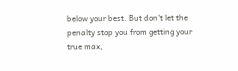below your best. But don't let the penalty stop you from getting your true max,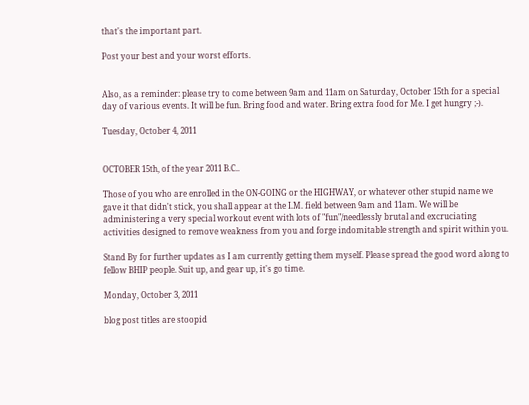that's the important part.

Post your best and your worst efforts.


Also, as a reminder: please try to come between 9am and 11am on Saturday, October 15th for a special day of various events. It will be fun. Bring food and water. Bring extra food for Me. I get hungry ;-).

Tuesday, October 4, 2011


OCTOBER 15th, of the year 2011 B.C..

Those of you who are enrolled in the ON-GOING or the HIGHWAY, or whatever other stupid name we gave it that didn't stick, you shall appear at the I.M. field between 9am and 11am. We will be administering a very special workout event with lots of "fun"/needlessly brutal and excruciating activities designed to remove weakness from you and forge indomitable strength and spirit within you.

Stand By for further updates as I am currently getting them myself. Please spread the good word along to fellow BHIP people. Suit up, and gear up, it's go time.

Monday, October 3, 2011

blog post titles are stoopid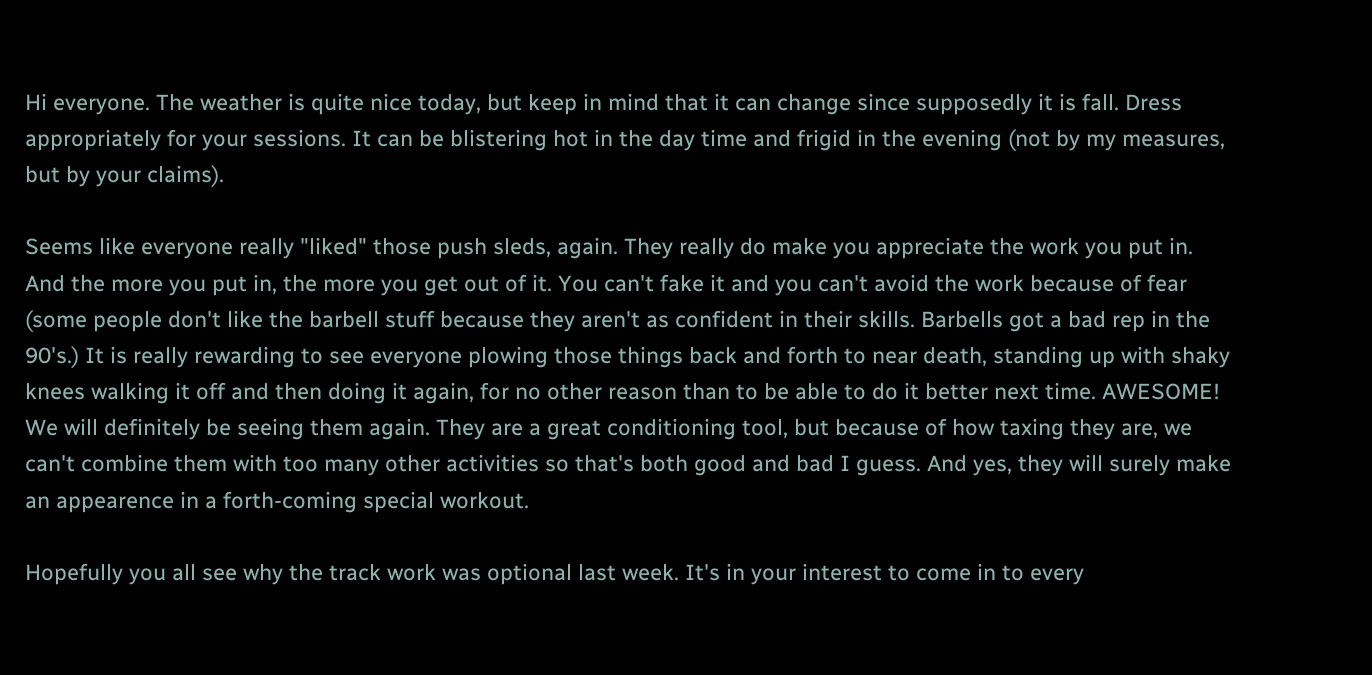Hi everyone. The weather is quite nice today, but keep in mind that it can change since supposedly it is fall. Dress appropriately for your sessions. It can be blistering hot in the day time and frigid in the evening (not by my measures, but by your claims).

Seems like everyone really "liked" those push sleds, again. They really do make you appreciate the work you put in. And the more you put in, the more you get out of it. You can't fake it and you can't avoid the work because of fear (some people don't like the barbell stuff because they aren't as confident in their skills. Barbells got a bad rep in the 90's.) It is really rewarding to see everyone plowing those things back and forth to near death, standing up with shaky knees walking it off and then doing it again, for no other reason than to be able to do it better next time. AWESOME! We will definitely be seeing them again. They are a great conditioning tool, but because of how taxing they are, we can't combine them with too many other activities so that's both good and bad I guess. And yes, they will surely make an appearence in a forth-coming special workout.

Hopefully you all see why the track work was optional last week. It's in your interest to come in to every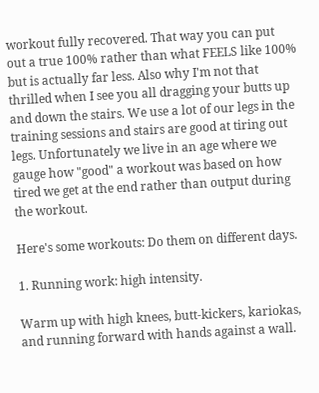workout fully recovered. That way you can put out a true 100% rather than what FEELS like 100% but is actually far less. Also why I'm not that thrilled when I see you all dragging your butts up and down the stairs. We use a lot of our legs in the training sessions and stairs are good at tiring out legs. Unfortunately we live in an age where we gauge how "good" a workout was based on how tired we get at the end rather than output during the workout.

Here's some workouts: Do them on different days.

1. Running work: high intensity.

Warm up with high knees, butt-kickers, kariokas, and running forward with hands against a wall.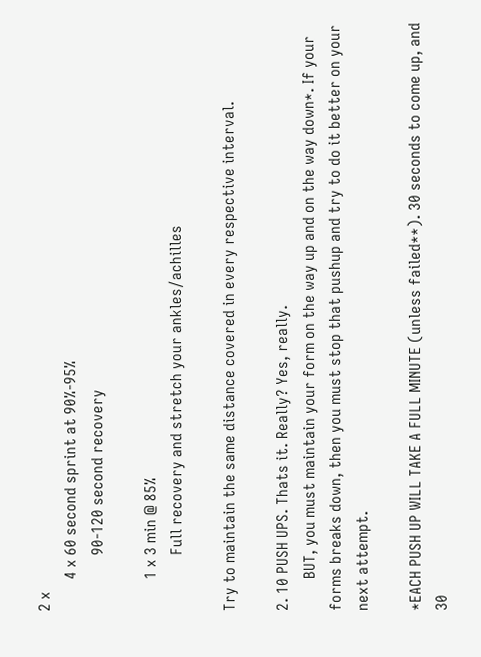2 x
        4 x 60 second sprint at 90%-95%
              90-120 second recovery

        1 x 3 min @ 85%
              Full recovery and stretch your ankles/achilles

Try to maintain the same distance covered in every respective interval.

2. 10 PUSH UPS. Thats it. Really? Yes, really.
        BUT, you must maintain your form on the way up and on the way down*. If your forms breaks down, then you must stop that pushup and try to do it better on your next attempt.

*EACH PUSH UP WILL TAKE A FULL MINUTE (unless failed**). 30 seconds to come up, and 30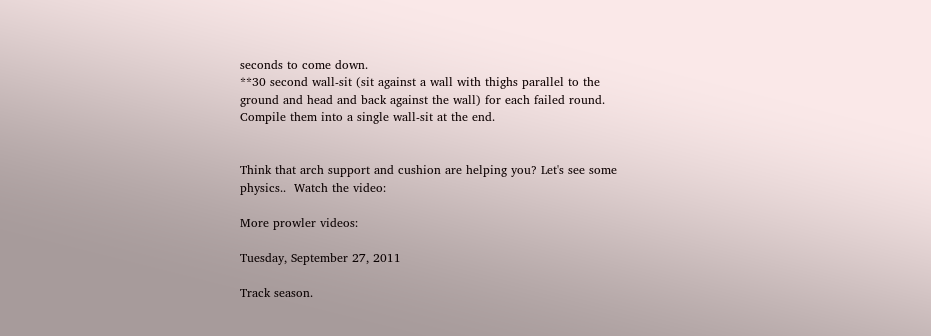seconds to come down.
**30 second wall-sit (sit against a wall with thighs parallel to the ground and head and back against the wall) for each failed round. Compile them into a single wall-sit at the end.


Think that arch support and cushion are helping you? Let's see some physics..  Watch the video:

More prowler videos:

Tuesday, September 27, 2011

Track season.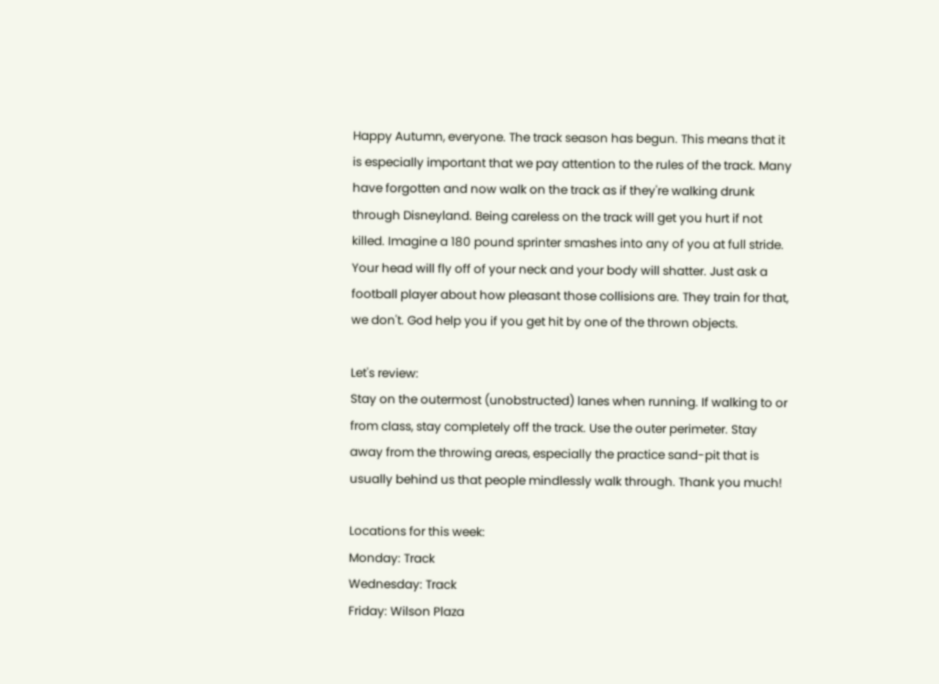Happy Autumn, everyone. The track season has begun. This means that it is especially important that we pay attention to the rules of the track. Many have forgotten and now walk on the track as if they're walking drunk through Disneyland. Being careless on the track will get you hurt if not killed. Imagine a 180 pound sprinter smashes into any of you at full stride. Your head will fly off of your neck and your body will shatter. Just ask a football player about how pleasant those collisions are. They train for that, we don't. God help you if you get hit by one of the thrown objects.

Let's review:
Stay on the outermost (unobstructed) lanes when running. If walking to or from class, stay completely off the track. Use the outer perimeter. Stay away from the throwing areas, especially the practice sand-pit that is usually behind us that people mindlessly walk through. Thank you much!

Locations for this week:
Monday: Track
Wednesday: Track
Friday: Wilson Plaza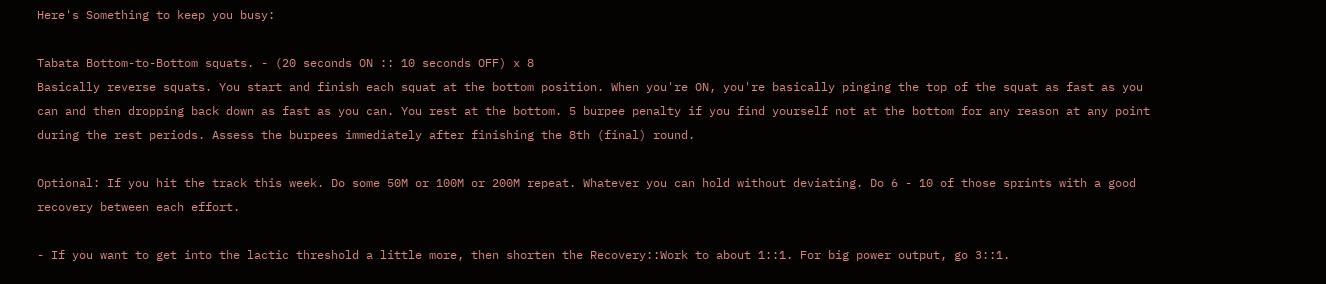Here's Something to keep you busy:

Tabata Bottom-to-Bottom squats. - (20 seconds ON :: 10 seconds OFF) x 8
Basically reverse squats. You start and finish each squat at the bottom position. When you're ON, you're basically pinging the top of the squat as fast as you can and then dropping back down as fast as you can. You rest at the bottom. 5 burpee penalty if you find yourself not at the bottom for any reason at any point during the rest periods. Assess the burpees immediately after finishing the 8th (final) round.

Optional: If you hit the track this week. Do some 50M or 100M or 200M repeat. Whatever you can hold without deviating. Do 6 - 10 of those sprints with a good recovery between each effort.

- If you want to get into the lactic threshold a little more, then shorten the Recovery::Work to about 1::1. For big power output, go 3::1.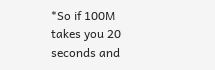*So if 100M takes you 20 seconds and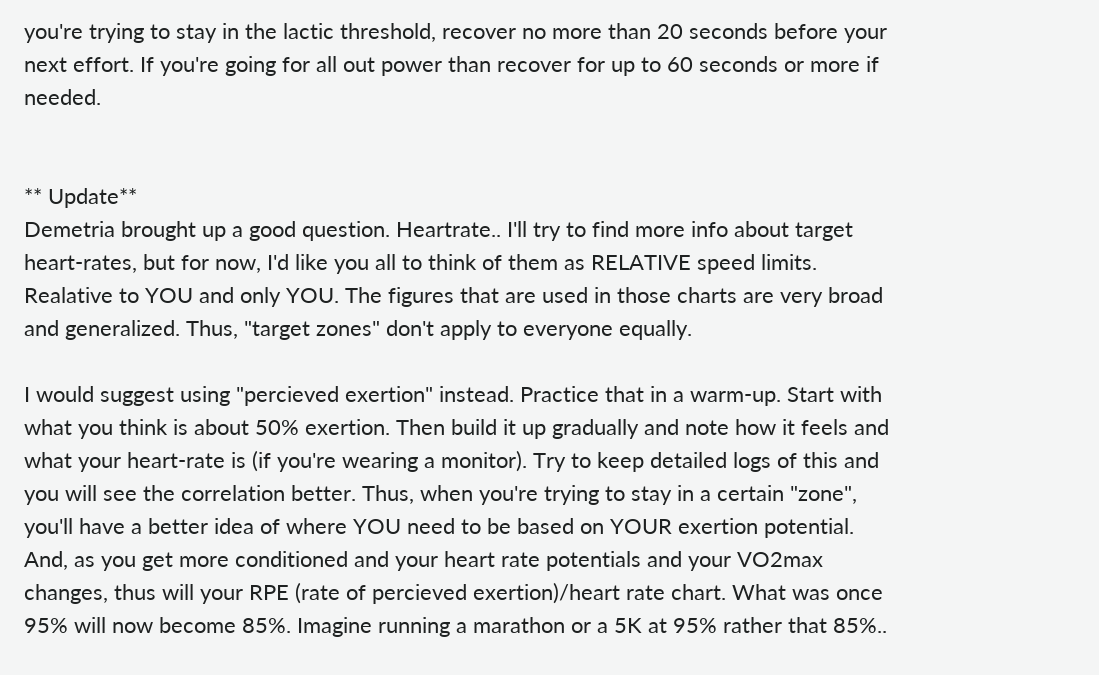you're trying to stay in the lactic threshold, recover no more than 20 seconds before your next effort. If you're going for all out power than recover for up to 60 seconds or more if needed.


** Update**
Demetria brought up a good question. Heartrate.. I'll try to find more info about target heart-rates, but for now, I'd like you all to think of them as RELATIVE speed limits. Realative to YOU and only YOU. The figures that are used in those charts are very broad and generalized. Thus, "target zones" don't apply to everyone equally.

I would suggest using "percieved exertion" instead. Practice that in a warm-up. Start with what you think is about 50% exertion. Then build it up gradually and note how it feels and what your heart-rate is (if you're wearing a monitor). Try to keep detailed logs of this and you will see the correlation better. Thus, when you're trying to stay in a certain "zone", you'll have a better idea of where YOU need to be based on YOUR exertion potential. And, as you get more conditioned and your heart rate potentials and your VO2max changes, thus will your RPE (rate of percieved exertion)/heart rate chart. What was once 95% will now become 85%. Imagine running a marathon or a 5K at 95% rather that 85%..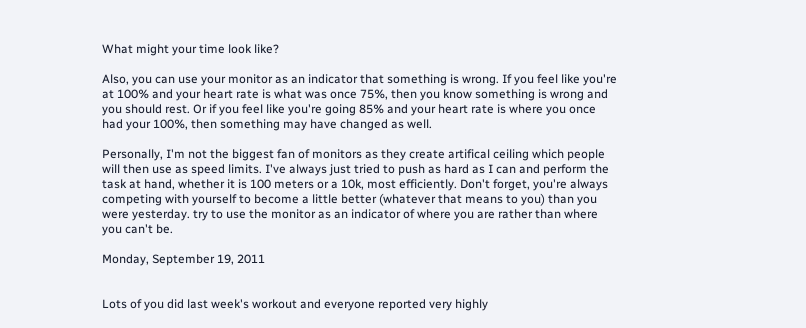What might your time look like?

Also, you can use your monitor as an indicator that something is wrong. If you feel like you're at 100% and your heart rate is what was once 75%, then you know something is wrong and you should rest. Or if you feel like you're going 85% and your heart rate is where you once had your 100%, then something may have changed as well.

Personally, I'm not the biggest fan of monitors as they create artifical ceiling which people will then use as speed limits. I've always just tried to push as hard as I can and perform the task at hand, whether it is 100 meters or a 10k, most efficiently. Don't forget, you're always competing with yourself to become a little better (whatever that means to you) than you were yesterday. try to use the monitor as an indicator of where you are rather than where you can't be.

Monday, September 19, 2011


Lots of you did last week's workout and everyone reported very highly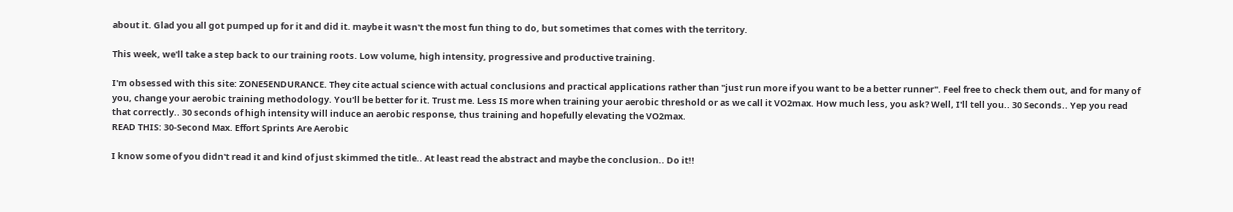about it. Glad you all got pumped up for it and did it. maybe it wasn't the most fun thing to do, but sometimes that comes with the territory.

This week, we'll take a step back to our training roots. Low volume, high intensity, progressive and productive training.

I'm obsessed with this site: ZONE5ENDURANCE. They cite actual science with actual conclusions and practical applications rather than "just run more if you want to be a better runner". Feel free to check them out, and for many of you, change your aerobic training methodology. You'll be better for it. Trust me. Less IS more when training your aerobic threshold or as we call it VO2max. How much less, you ask? Well, I'll tell you.. 30 Seconds.. Yep you read that correctly.. 30 seconds of high intensity will induce an aerobic response, thus training and hopefully elevating the VO2max.
READ THIS: 30-Second Max. Effort Sprints Are Aerobic

I know some of you didn't read it and kind of just skimmed the title.. At least read the abstract and maybe the conclusion.. Do it!!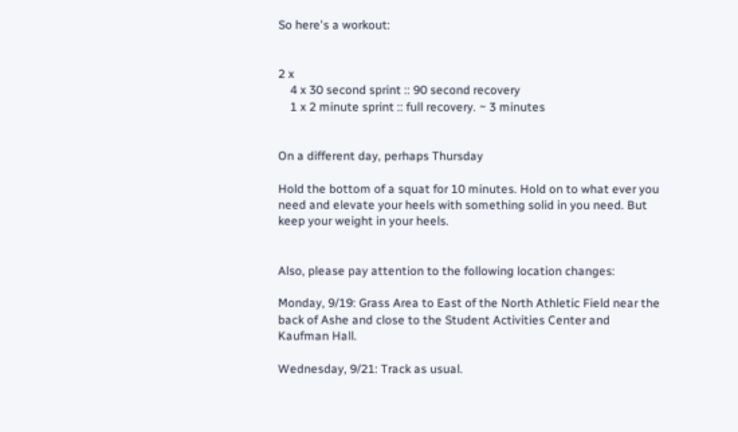So here's a workout:


2 x
    4 x 30 second sprint :: 90 second recovery
    1 x 2 minute sprint :: full recovery. ~ 3 minutes


On a different day, perhaps Thursday

Hold the bottom of a squat for 10 minutes. Hold on to what ever you need and elevate your heels with something solid in you need. But keep your weight in your heels.


Also, please pay attention to the following location changes:

Monday, 9/19: Grass Area to East of the North Athletic Field near the back of Ashe and close to the Student Activities Center and Kaufman Hall.

Wednesday, 9/21: Track as usual.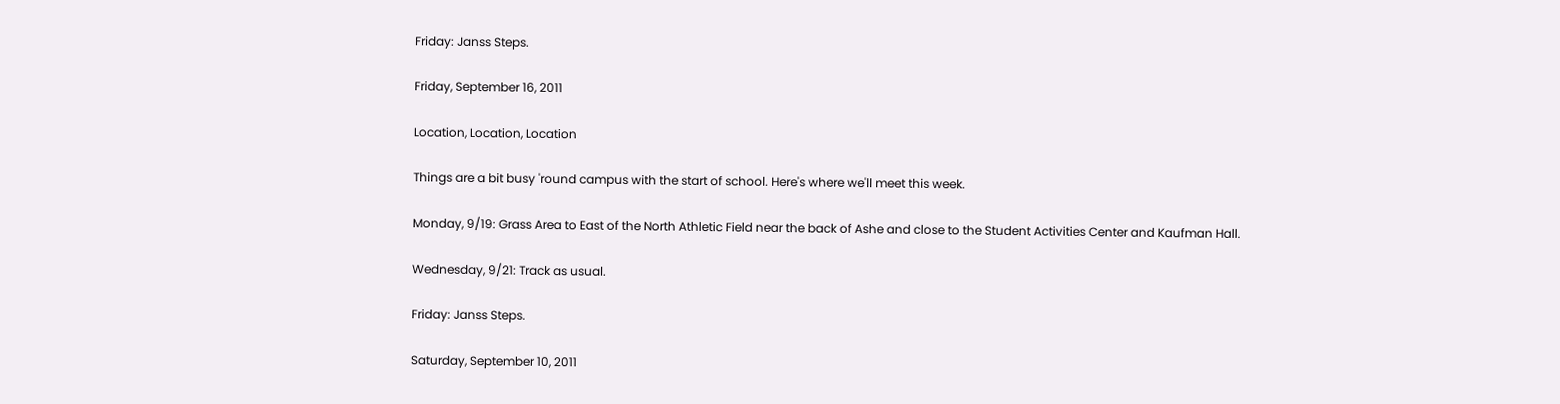Friday: Janss Steps.

Friday, September 16, 2011

Location, Location, Location

Things are a bit busy 'round campus with the start of school. Here's where we'll meet this week.

Monday, 9/19: Grass Area to East of the North Athletic Field near the back of Ashe and close to the Student Activities Center and Kaufman Hall.

Wednesday, 9/21: Track as usual.

Friday: Janss Steps.

Saturday, September 10, 2011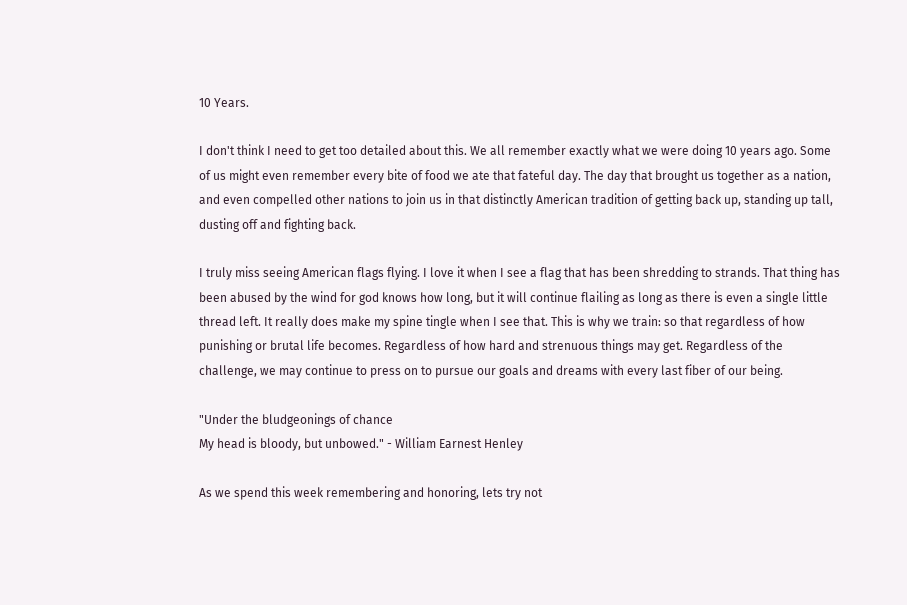10 Years.

I don't think I need to get too detailed about this. We all remember exactly what we were doing 10 years ago. Some of us might even remember every bite of food we ate that fateful day. The day that brought us together as a nation, and even compelled other nations to join us in that distinctly American tradition of getting back up, standing up tall, dusting off and fighting back.

I truly miss seeing American flags flying. I love it when I see a flag that has been shredding to strands. That thing has been abused by the wind for god knows how long, but it will continue flailing as long as there is even a single little thread left. It really does make my spine tingle when I see that. This is why we train: so that regardless of how punishing or brutal life becomes. Regardless of how hard and strenuous things may get. Regardless of the challenge, we may continue to press on to pursue our goals and dreams with every last fiber of our being.

"Under the bludgeonings of chance
My head is bloody, but unbowed." - William Earnest Henley

As we spend this week remembering and honoring, lets try not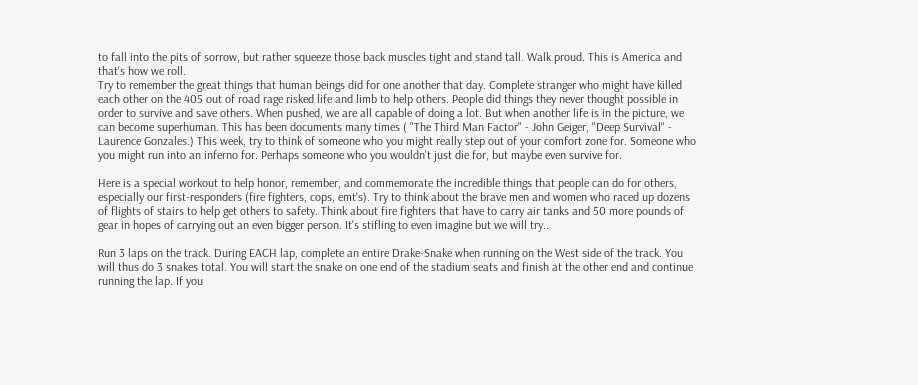to fall into the pits of sorrow, but rather squeeze those back muscles tight and stand tall. Walk proud. This is America and that's how we roll.
Try to remember the great things that human beings did for one another that day. Complete stranger who might have killed each other on the 405 out of road rage risked life and limb to help others. People did things they never thought possible in order to survive and save others. When pushed, we are all capable of doing a lot. But when another life is in the picture, we can become superhuman. This has been documents many times ( "The Third Man Factor" - John Geiger, "Deep Survival" - Laurence Gonzales.) This week, try to think of someone who you might really step out of your comfort zone for. Someone who you might run into an inferno for. Perhaps someone who you wouldn't just die for, but maybe even survive for.

Here is a special workout to help honor, remember, and commemorate the incredible things that people can do for others, especially our first-responders (fire fighters, cops, emt's). Try to think about the brave men and women who raced up dozens of flights of stairs to help get others to safety. Think about fire fighters that have to carry air tanks and 50 more pounds of gear in hopes of carrying out an even bigger person. It's stifling to even imagine but we will try..

Run 3 laps on the track. During EACH lap, complete an entire Drake-Snake when running on the West side of the track. You will thus do 3 snakes total. You will start the snake on one end of the stadium seats and finish at the other end and continue running the lap. If you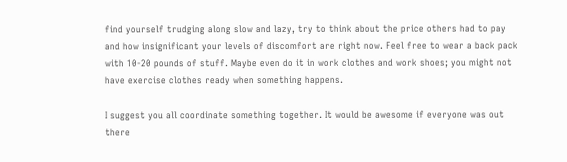find yourself trudging along slow and lazy, try to think about the price others had to pay and how insignificant your levels of discomfort are right now. Feel free to wear a back pack with 10-20 pounds of stuff. Maybe even do it in work clothes and work shoes; you might not have exercise clothes ready when something happens.

I suggest you all coordinate something together. It would be awesome if everyone was out there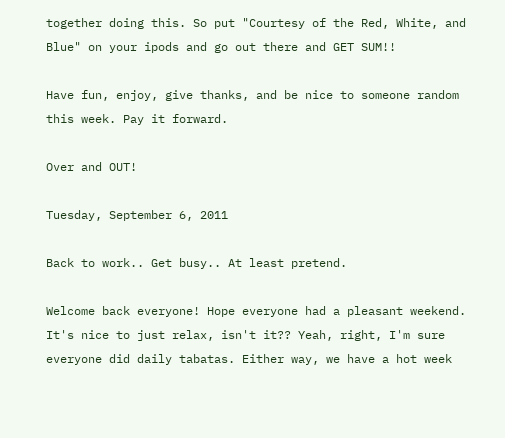together doing this. So put "Courtesy of the Red, White, and Blue" on your ipods and go out there and GET SUM!!

Have fun, enjoy, give thanks, and be nice to someone random this week. Pay it forward.

Over and OUT!

Tuesday, September 6, 2011

Back to work.. Get busy.. At least pretend.

Welcome back everyone! Hope everyone had a pleasant weekend. It's nice to just relax, isn't it?? Yeah, right, I'm sure everyone did daily tabatas. Either way, we have a hot week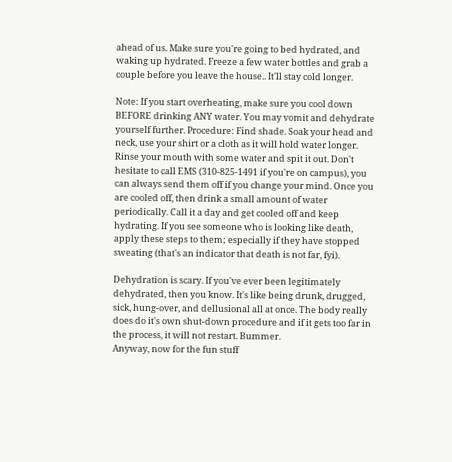ahead of us. Make sure you're going to bed hydrated, and waking up hydrated. Freeze a few water bottles and grab a couple before you leave the house.. It'll stay cold longer.

Note: If you start overheating, make sure you cool down BEFORE drinking ANY water. You may vomit and dehydrate yourself further. Procedure: Find shade. Soak your head and neck, use your shirt or a cloth as it will hold water longer. Rinse your mouth with some water and spit it out. Don't hesitate to call EMS (310-825-1491 if you're on campus), you can always send them off if you change your mind. Once you are cooled off, then drink a small amount of water periodically. Call it a day and get cooled off and keep hydrating. If you see someone who is looking like death, apply these steps to them; especially if they have stopped sweating (that's an indicator that death is not far, fyi).

Dehydration is scary. If you've ever been legitimately dehydrated, then you know. It's like being drunk, drugged, sick, hung-over, and dellusional all at once. The body really does do it's own shut-down procedure and if it gets too far in the process, it will not restart. Bummer.
Anyway, now for the fun stuff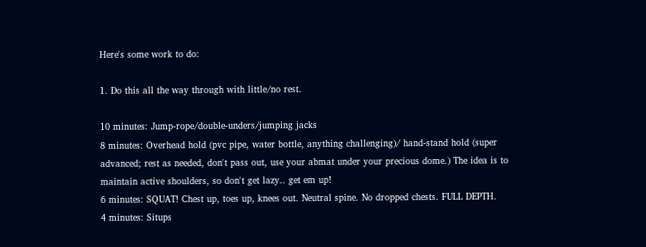Here's some work to do:

1. Do this all the way through with little/no rest.

10 minutes: Jump-rope/double-unders/jumping jacks
8 minutes: Overhead hold (pvc pipe, water bottle, anything challenging)/ hand-stand hold (super advanced; rest as needed, don't pass out, use your abmat under your precious dome.) The idea is to maintain active shoulders, so don't get lazy.. get em up!
6 minutes: SQUAT! Chest up, toes up, knees out. Neutral spine. No dropped chests. FULL DEPTH.
4 minutes: Situps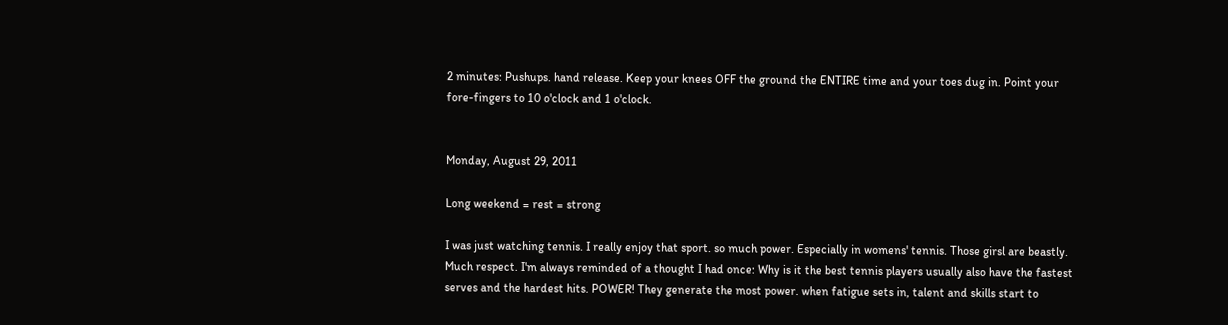2 minutes: Pushups. hand release. Keep your knees OFF the ground the ENTIRE time and your toes dug in. Point your fore-fingers to 10 o'clock and 1 o'clock.


Monday, August 29, 2011

Long weekend = rest = strong

I was just watching tennis. I really enjoy that sport. so much power. Especially in womens' tennis. Those girsl are beastly. Much respect. I'm always reminded of a thought I had once: Why is it the best tennis players usually also have the fastest serves and the hardest hits. POWER! They generate the most power. when fatigue sets in, talent and skills start to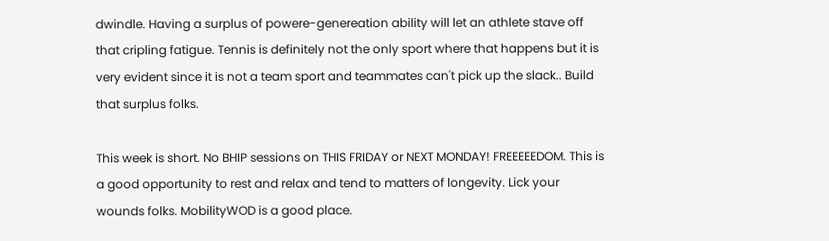dwindle. Having a surplus of powere-genereation ability will let an athlete stave off that cripling fatigue. Tennis is definitely not the only sport where that happens but it is very evident since it is not a team sport and teammates can't pick up the slack.. Build that surplus folks.

This week is short. No BHIP sessions on THIS FRIDAY or NEXT MONDAY! FREEEEEDOM. This is a good opportunity to rest and relax and tend to matters of longevity. Lick your wounds folks. MobilityWOD is a good place.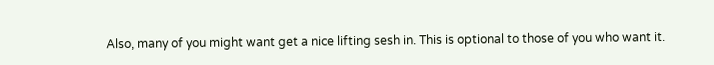Also, many of you might want get a nice lifting sesh in. This is optional to those of you who want it.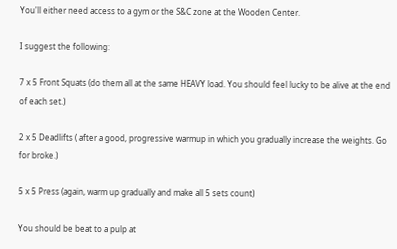You'll either need access to a gym or the S&C zone at the Wooden Center.

I suggest the following:

7 x 5 Front Squats (do them all at the same HEAVY load. You should feel lucky to be alive at the end of each set.)

2 x 5 Deadlifts ( after a good, progressive warmup in which you gradually increase the weights. Go for broke.)

5 x 5 Press (again, warm up gradually and make all 5 sets count)

You should be beat to a pulp at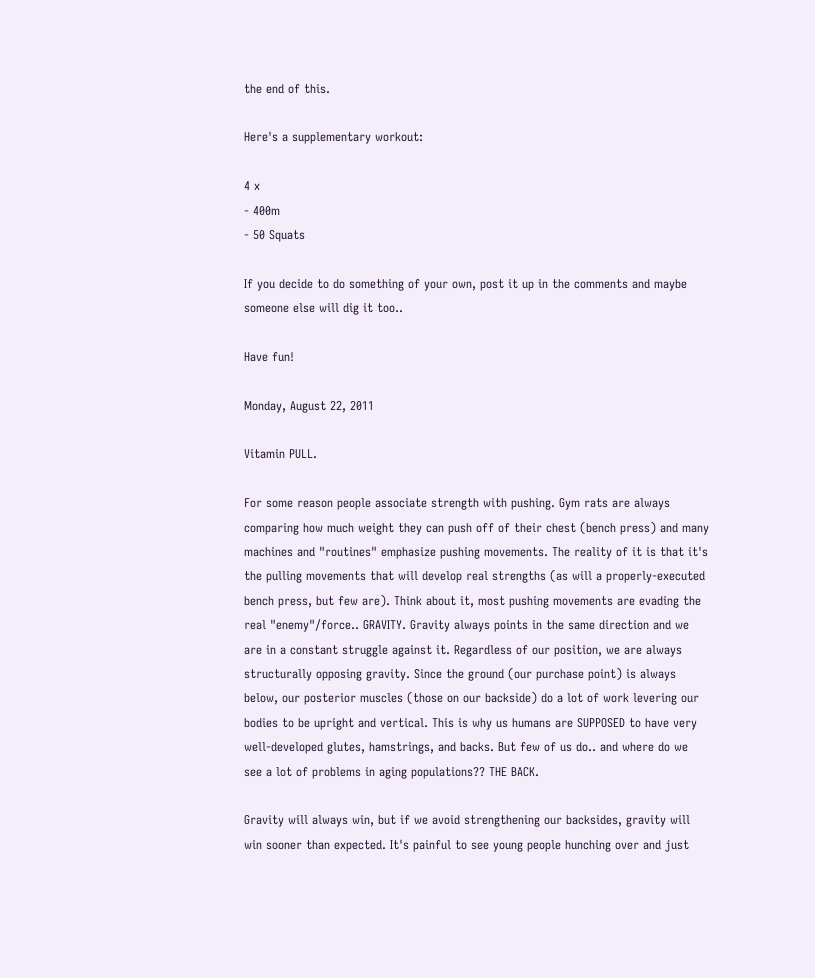the end of this.

Here's a supplementary workout:

4 x
- 400m
- 50 Squats

If you decide to do something of your own, post it up in the comments and maybe someone else will dig it too..

Have fun!

Monday, August 22, 2011

Vitamin PULL.

For some reason people associate strength with pushing. Gym rats are always comparing how much weight they can push off of their chest (bench press) and many machines and "routines" emphasize pushing movements. The reality of it is that it's the pulling movements that will develop real strengths (as will a properly-executed bench press, but few are). Think about it, most pushing movements are evading the real "enemy"/force.. GRAVITY. Gravity always points in the same direction and we are in a constant struggle against it. Regardless of our position, we are always structurally opposing gravity. Since the ground (our purchase point) is always below, our posterior muscles (those on our backside) do a lot of work levering our bodies to be upright and vertical. This is why us humans are SUPPOSED to have very well-developed glutes, hamstrings, and backs. But few of us do.. and where do we see a lot of problems in aging populations?? THE BACK.

Gravity will always win, but if we avoid strengthening our backsides, gravity will win sooner than expected. It's painful to see young people hunching over and just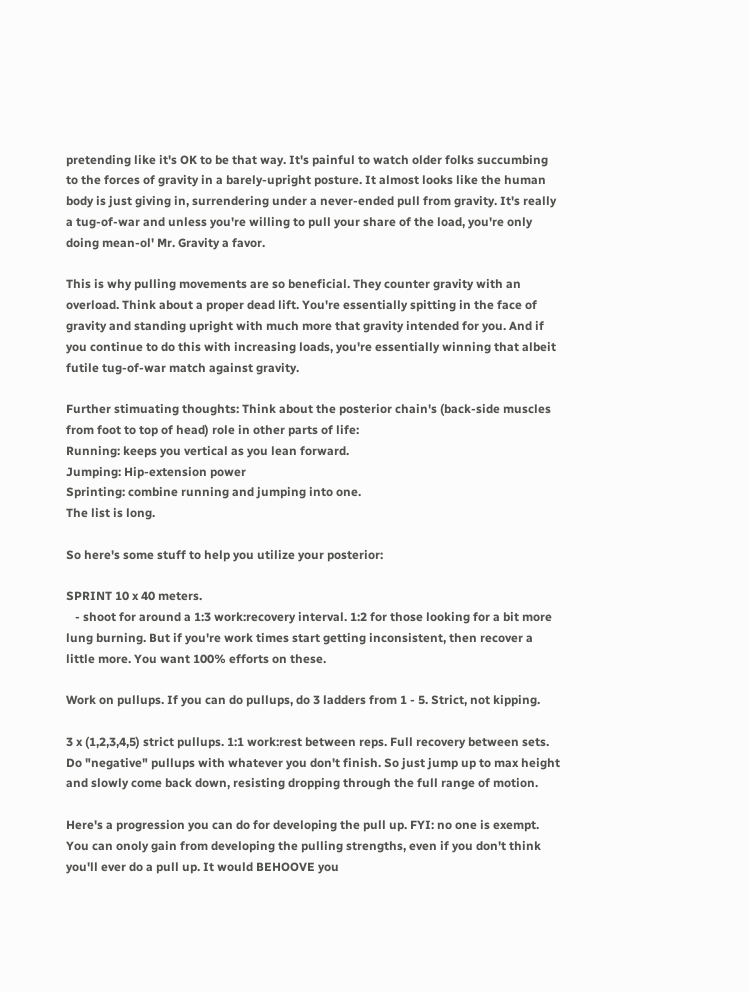pretending like it's OK to be that way. It's painful to watch older folks succumbing to the forces of gravity in a barely-upright posture. It almost looks like the human body is just giving in, surrendering under a never-ended pull from gravity. It's really a tug-of-war and unless you're willing to pull your share of the load, you're only doing mean-ol' Mr. Gravity a favor.

This is why pulling movements are so beneficial. They counter gravity with an overload. Think about a proper dead lift. You're essentially spitting in the face of gravity and standing upright with much more that gravity intended for you. And if you continue to do this with increasing loads, you're essentially winning that albeit futile tug-of-war match against gravity.

Further stimuating thoughts: Think about the posterior chain's (back-side muscles from foot to top of head) role in other parts of life:
Running: keeps you vertical as you lean forward.
Jumping: Hip-extension power
Sprinting: combine running and jumping into one.
The list is long.

So here's some stuff to help you utilize your posterior:

SPRINT 10 x 40 meters.
   - shoot for around a 1:3 work:recovery interval. 1:2 for those looking for a bit more lung burning. But if you're work times start getting inconsistent, then recover a little more. You want 100% efforts on these.

Work on pullups. If you can do pullups, do 3 ladders from 1 - 5. Strict, not kipping.

3 x (1,2,3,4,5) strict pullups. 1:1 work:rest between reps. Full recovery between sets. Do "negative" pullups with whatever you don't finish. So just jump up to max height and slowly come back down, resisting dropping through the full range of motion.

Here's a progression you can do for developing the pull up. FYI: no one is exempt. You can onoly gain from developing the pulling strengths, even if you don't think you'll ever do a pull up. It would BEHOOVE you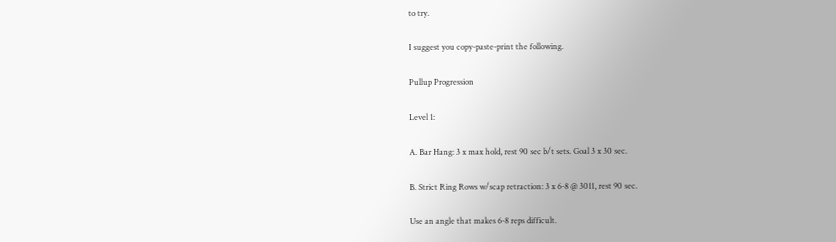to try.

I suggest you copy-paste-print the following.

Pullup Progression

Level 1:

A. Bar Hang: 3 x max hold, rest 90 sec b/t sets. Goal 3 x 30 sec.

B. Strict Ring Rows w/scap retraction: 3 x 6-8 @ 3011, rest 90 sec.

Use an angle that makes 6-8 reps difficult.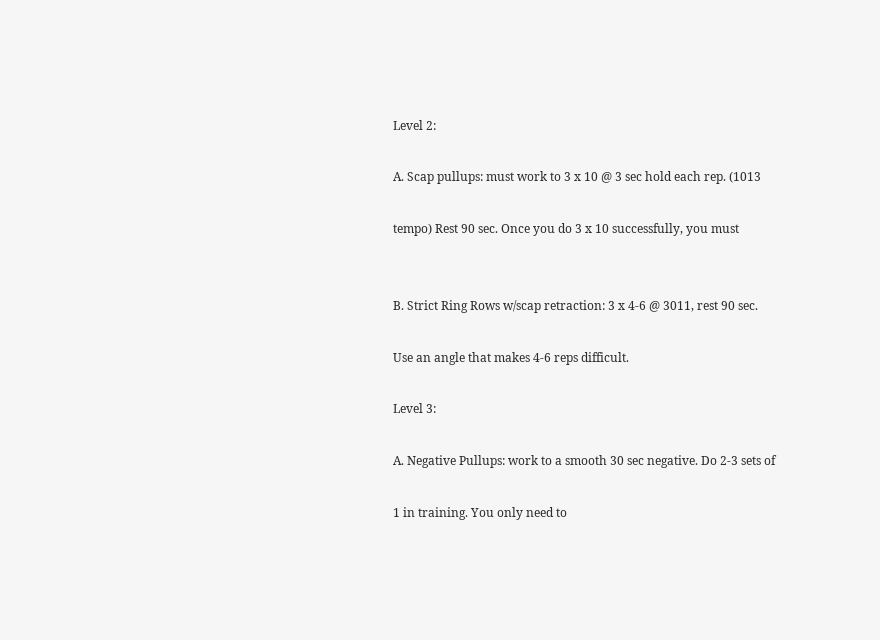Level 2:

A. Scap pullups: must work to 3 x 10 @ 3 sec hold each rep. (1013

tempo) Rest 90 sec. Once you do 3 x 10 successfully, you must


B. Strict Ring Rows w/scap retraction: 3 x 4-6 @ 3011, rest 90 sec.

Use an angle that makes 4-6 reps difficult.

Level 3:

A. Negative Pullups: work to a smooth 30 sec negative. Do 2-3 sets of

1 in training. You only need to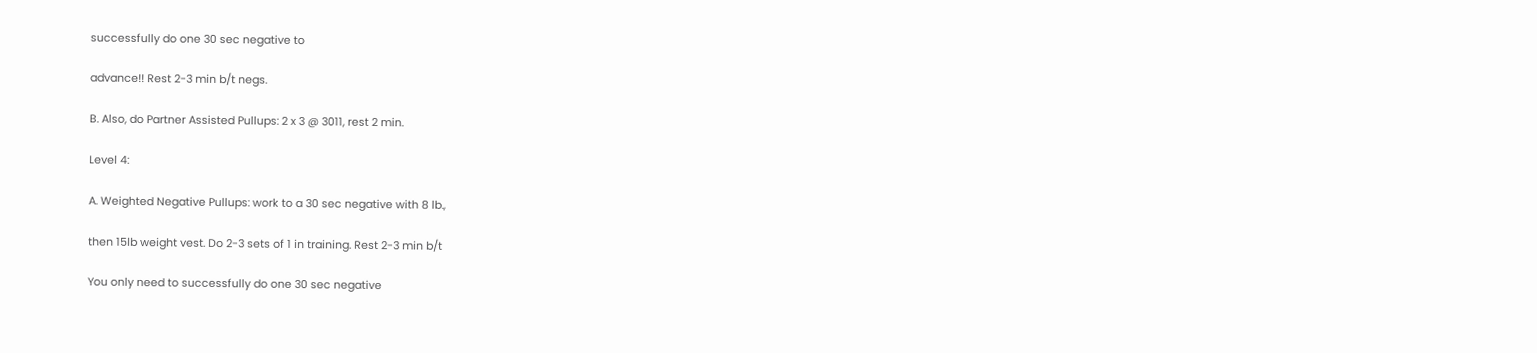successfully do one 30 sec negative to

advance!! Rest 2-3 min b/t negs.

B. Also, do Partner Assisted Pullups: 2 x 3 @ 3011, rest 2 min.

Level 4:

A. Weighted Negative Pullups: work to a 30 sec negative with 8 lb.,

then 15lb weight vest. Do 2-3 sets of 1 in training. Rest 2-3 min b/t

You only need to successfully do one 30 sec negative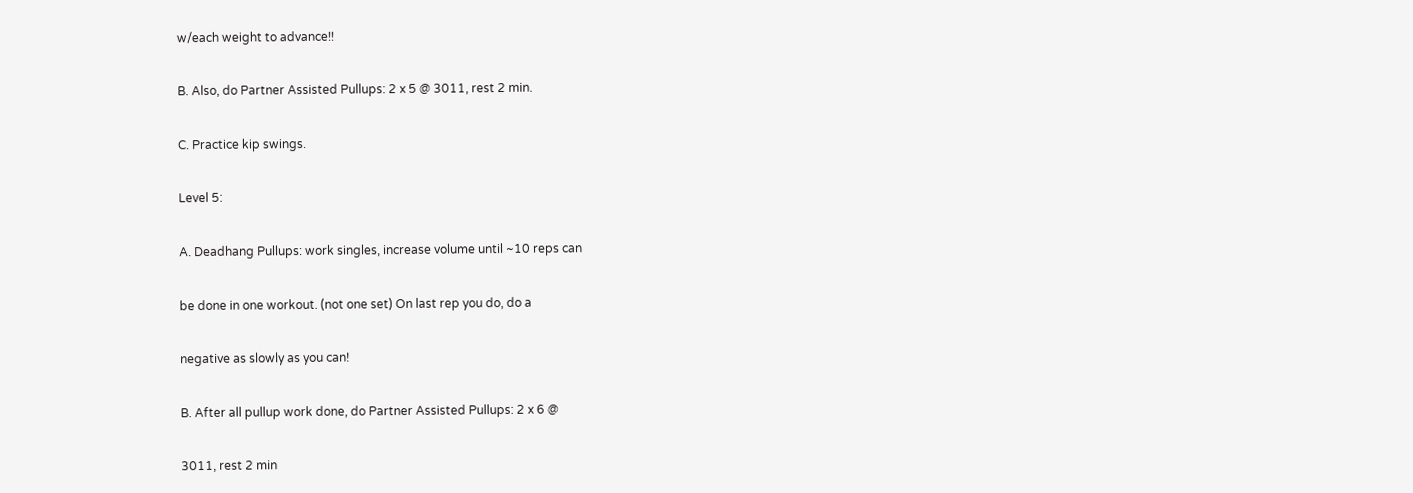w/each weight to advance!!

B. Also, do Partner Assisted Pullups: 2 x 5 @ 3011, rest 2 min.

C. Practice kip swings.

Level 5:

A. Deadhang Pullups: work singles, increase volume until ~10 reps can

be done in one workout. (not one set) On last rep you do, do a

negative as slowly as you can!

B. After all pullup work done, do Partner Assisted Pullups: 2 x 6 @

3011, rest 2 min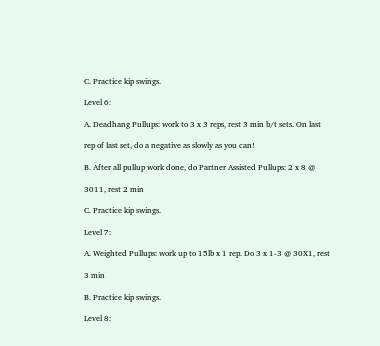C. Practice kip swings.

Level 6:

A. Deadhang Pullups: work to 3 x 3 reps, rest 3 min b/t sets. On last

rep of last set, do a negative as slowly as you can!

B. After all pullup work done, do Partner Assisted Pullups: 2 x 8 @

3011, rest 2 min

C. Practice kip swings.

Level 7:

A. Weighted Pullups: work up to 15lb x 1 rep. Do 3 x 1-3 @ 30X1, rest

3 min

B. Practice kip swings.

Level 8: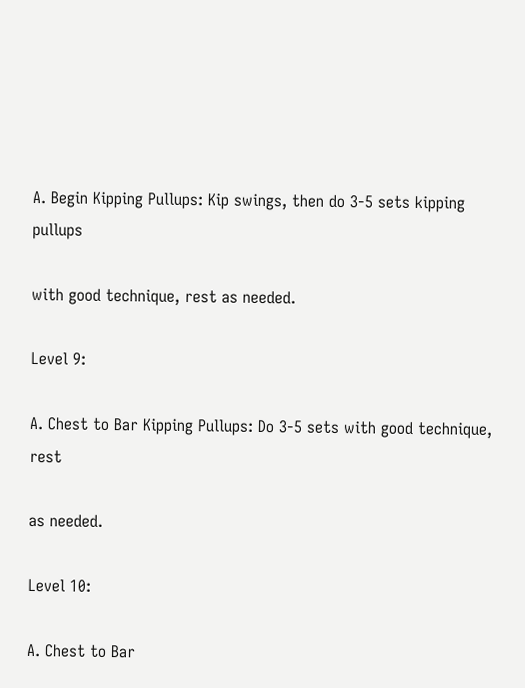A. Begin Kipping Pullups: Kip swings, then do 3-5 sets kipping pullups

with good technique, rest as needed.

Level 9:

A. Chest to Bar Kipping Pullups: Do 3-5 sets with good technique, rest

as needed.

Level 10:

A. Chest to Bar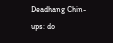Deadhang Chin-ups: do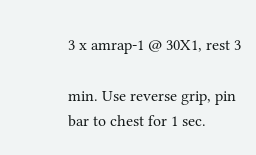3 x amrap-1 @ 30X1, rest 3

min. Use reverse grip, pin bar to chest for 1 sec.